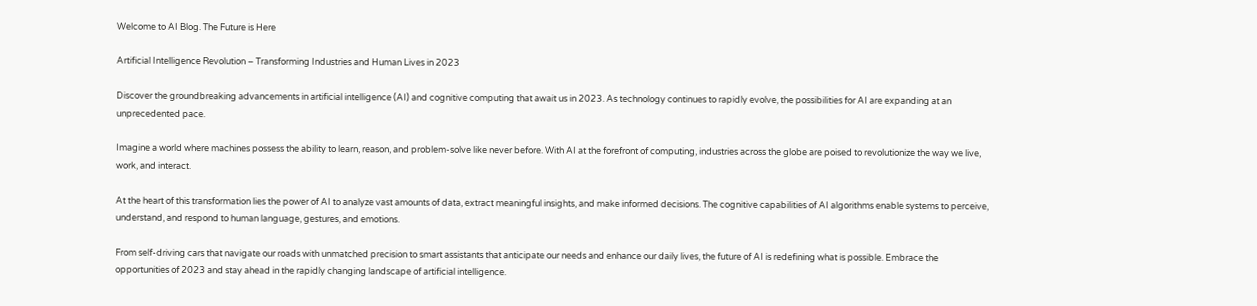Welcome to AI Blog. The Future is Here

Artificial Intelligence Revolution – Transforming Industries and Human Lives in 2023

Discover the groundbreaking advancements in artificial intelligence (AI) and cognitive computing that await us in 2023. As technology continues to rapidly evolve, the possibilities for AI are expanding at an unprecedented pace.

Imagine a world where machines possess the ability to learn, reason, and problem-solve like never before. With AI at the forefront of computing, industries across the globe are poised to revolutionize the way we live, work, and interact.

At the heart of this transformation lies the power of AI to analyze vast amounts of data, extract meaningful insights, and make informed decisions. The cognitive capabilities of AI algorithms enable systems to perceive, understand, and respond to human language, gestures, and emotions.

From self-driving cars that navigate our roads with unmatched precision to smart assistants that anticipate our needs and enhance our daily lives, the future of AI is redefining what is possible. Embrace the opportunities of 2023 and stay ahead in the rapidly changing landscape of artificial intelligence.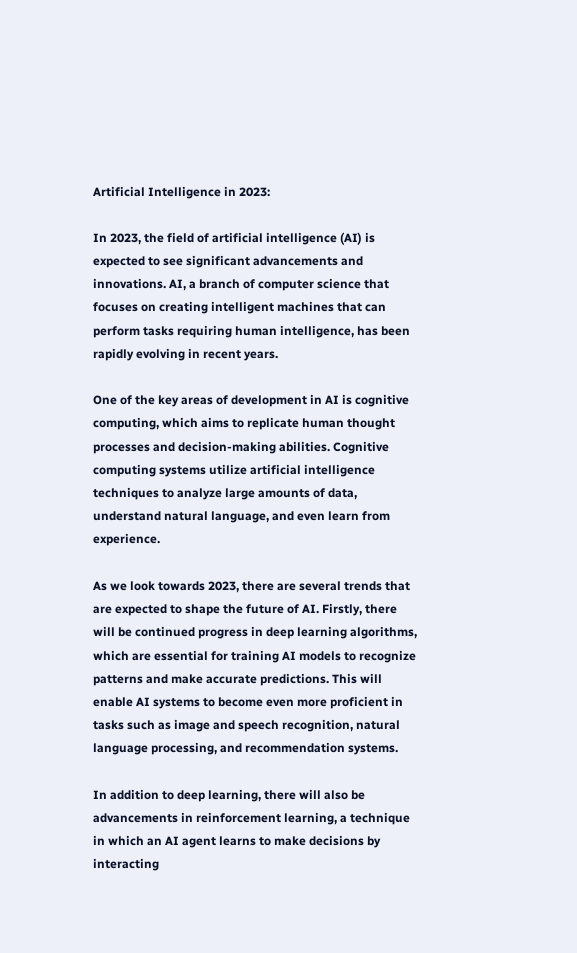Artificial Intelligence in 2023:

In 2023, the field of artificial intelligence (AI) is expected to see significant advancements and innovations. AI, a branch of computer science that focuses on creating intelligent machines that can perform tasks requiring human intelligence, has been rapidly evolving in recent years.

One of the key areas of development in AI is cognitive computing, which aims to replicate human thought processes and decision-making abilities. Cognitive computing systems utilize artificial intelligence techniques to analyze large amounts of data, understand natural language, and even learn from experience.

As we look towards 2023, there are several trends that are expected to shape the future of AI. Firstly, there will be continued progress in deep learning algorithms, which are essential for training AI models to recognize patterns and make accurate predictions. This will enable AI systems to become even more proficient in tasks such as image and speech recognition, natural language processing, and recommendation systems.

In addition to deep learning, there will also be advancements in reinforcement learning, a technique in which an AI agent learns to make decisions by interacting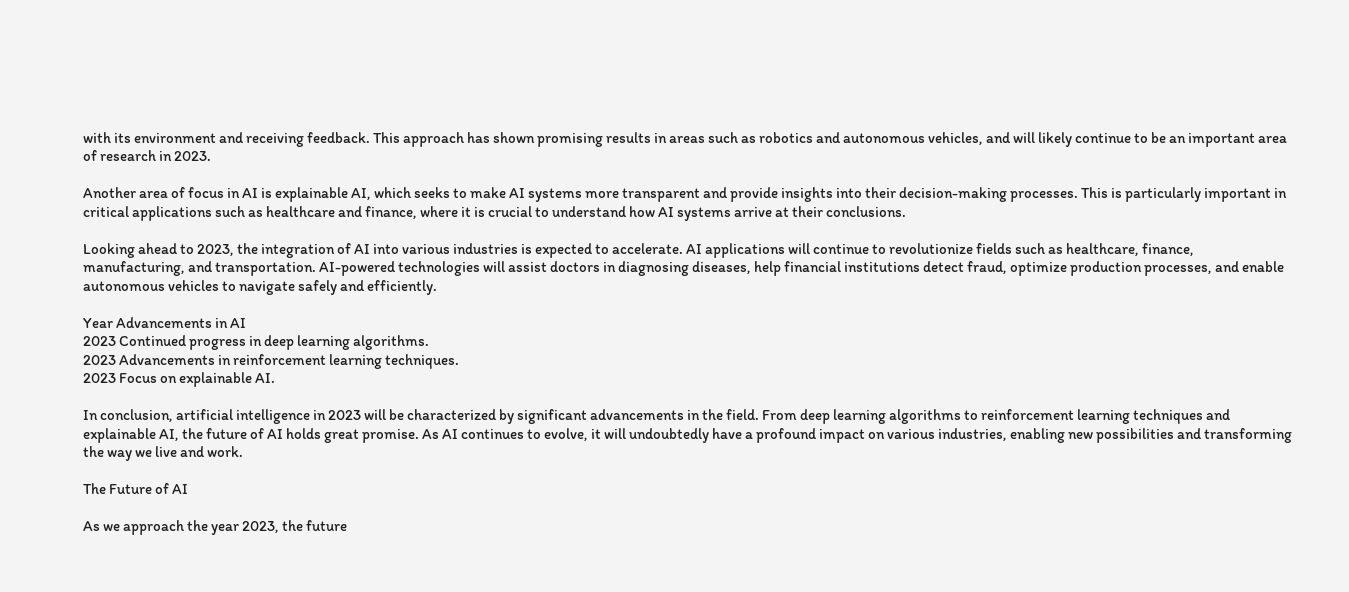with its environment and receiving feedback. This approach has shown promising results in areas such as robotics and autonomous vehicles, and will likely continue to be an important area of research in 2023.

Another area of focus in AI is explainable AI, which seeks to make AI systems more transparent and provide insights into their decision-making processes. This is particularly important in critical applications such as healthcare and finance, where it is crucial to understand how AI systems arrive at their conclusions.

Looking ahead to 2023, the integration of AI into various industries is expected to accelerate. AI applications will continue to revolutionize fields such as healthcare, finance, manufacturing, and transportation. AI-powered technologies will assist doctors in diagnosing diseases, help financial institutions detect fraud, optimize production processes, and enable autonomous vehicles to navigate safely and efficiently.

Year Advancements in AI
2023 Continued progress in deep learning algorithms.
2023 Advancements in reinforcement learning techniques.
2023 Focus on explainable AI.

In conclusion, artificial intelligence in 2023 will be characterized by significant advancements in the field. From deep learning algorithms to reinforcement learning techniques and explainable AI, the future of AI holds great promise. As AI continues to evolve, it will undoubtedly have a profound impact on various industries, enabling new possibilities and transforming the way we live and work.

The Future of AI

As we approach the year 2023, the future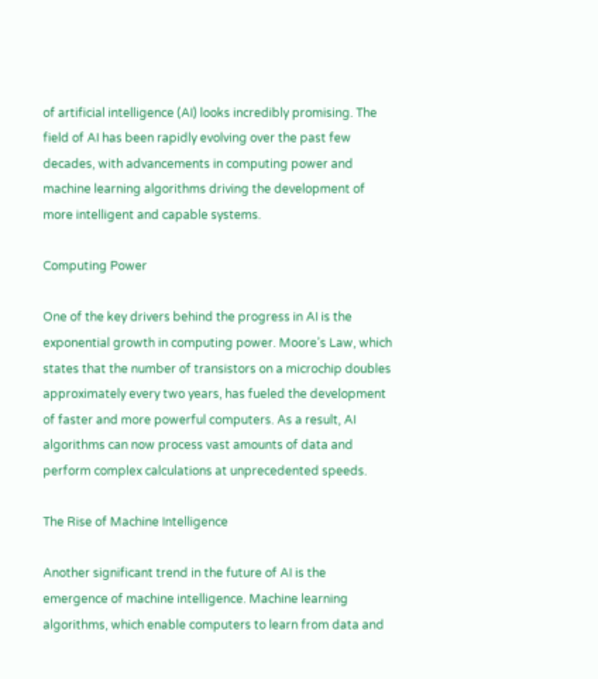of artificial intelligence (AI) looks incredibly promising. The field of AI has been rapidly evolving over the past few decades, with advancements in computing power and machine learning algorithms driving the development of more intelligent and capable systems.

Computing Power

One of the key drivers behind the progress in AI is the exponential growth in computing power. Moore’s Law, which states that the number of transistors on a microchip doubles approximately every two years, has fueled the development of faster and more powerful computers. As a result, AI algorithms can now process vast amounts of data and perform complex calculations at unprecedented speeds.

The Rise of Machine Intelligence

Another significant trend in the future of AI is the emergence of machine intelligence. Machine learning algorithms, which enable computers to learn from data and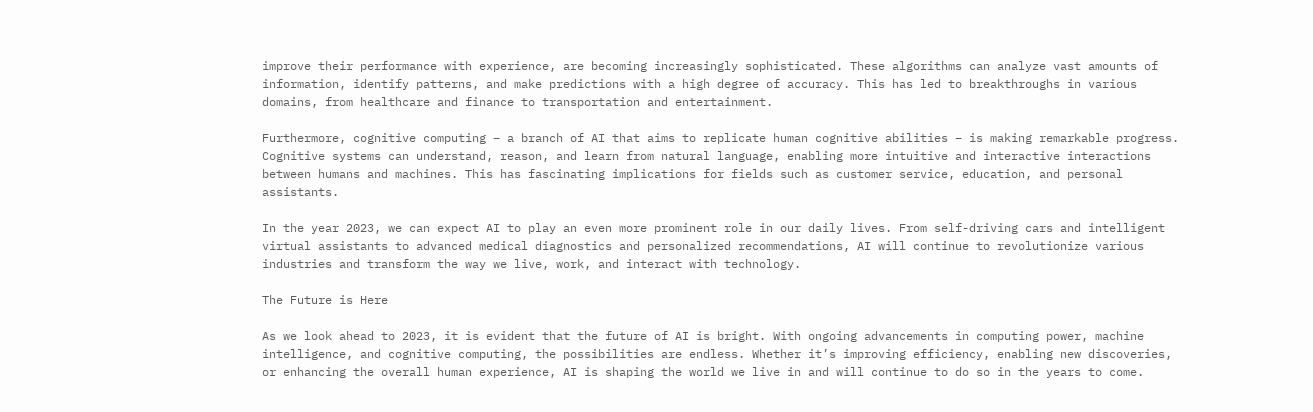improve their performance with experience, are becoming increasingly sophisticated. These algorithms can analyze vast amounts of information, identify patterns, and make predictions with a high degree of accuracy. This has led to breakthroughs in various domains, from healthcare and finance to transportation and entertainment.

Furthermore, cognitive computing – a branch of AI that aims to replicate human cognitive abilities – is making remarkable progress. Cognitive systems can understand, reason, and learn from natural language, enabling more intuitive and interactive interactions between humans and machines. This has fascinating implications for fields such as customer service, education, and personal assistants.

In the year 2023, we can expect AI to play an even more prominent role in our daily lives. From self-driving cars and intelligent virtual assistants to advanced medical diagnostics and personalized recommendations, AI will continue to revolutionize various industries and transform the way we live, work, and interact with technology.

The Future is Here

As we look ahead to 2023, it is evident that the future of AI is bright. With ongoing advancements in computing power, machine intelligence, and cognitive computing, the possibilities are endless. Whether it’s improving efficiency, enabling new discoveries, or enhancing the overall human experience, AI is shaping the world we live in and will continue to do so in the years to come.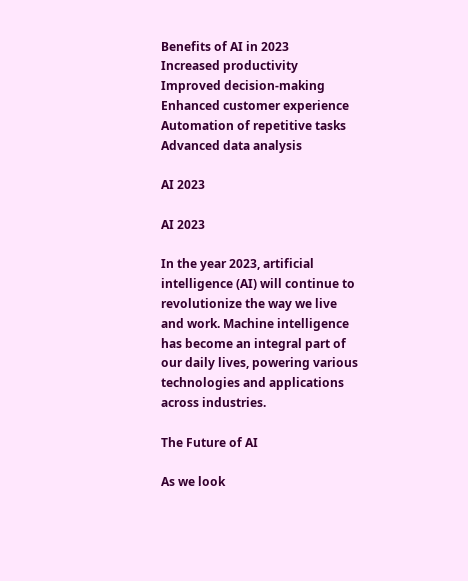Benefits of AI in 2023
Increased productivity
Improved decision-making
Enhanced customer experience
Automation of repetitive tasks
Advanced data analysis

AI 2023

AI 2023

In the year 2023, artificial intelligence (AI) will continue to revolutionize the way we live and work. Machine intelligence has become an integral part of our daily lives, powering various technologies and applications across industries.

The Future of AI

As we look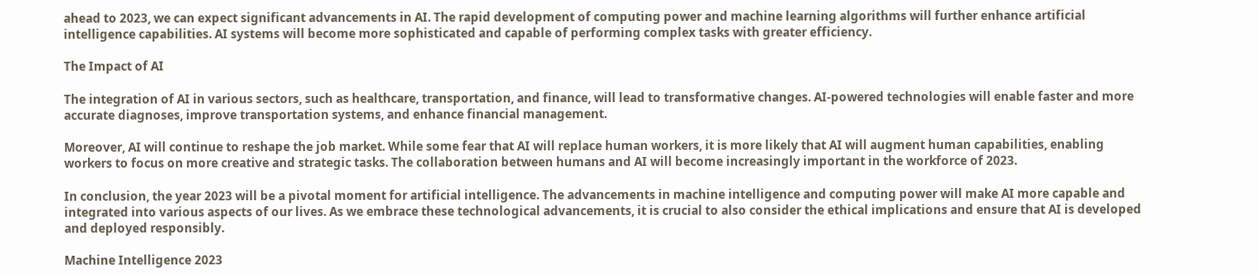ahead to 2023, we can expect significant advancements in AI. The rapid development of computing power and machine learning algorithms will further enhance artificial intelligence capabilities. AI systems will become more sophisticated and capable of performing complex tasks with greater efficiency.

The Impact of AI

The integration of AI in various sectors, such as healthcare, transportation, and finance, will lead to transformative changes. AI-powered technologies will enable faster and more accurate diagnoses, improve transportation systems, and enhance financial management.

Moreover, AI will continue to reshape the job market. While some fear that AI will replace human workers, it is more likely that AI will augment human capabilities, enabling workers to focus on more creative and strategic tasks. The collaboration between humans and AI will become increasingly important in the workforce of 2023.

In conclusion, the year 2023 will be a pivotal moment for artificial intelligence. The advancements in machine intelligence and computing power will make AI more capable and integrated into various aspects of our lives. As we embrace these technological advancements, it is crucial to also consider the ethical implications and ensure that AI is developed and deployed responsibly.

Machine Intelligence 2023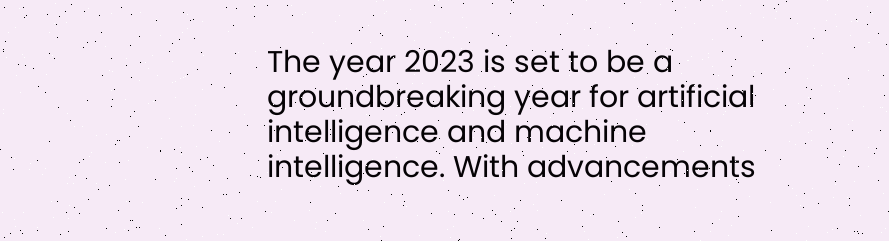The year 2023 is set to be a groundbreaking year for artificial intelligence and machine intelligence. With advancements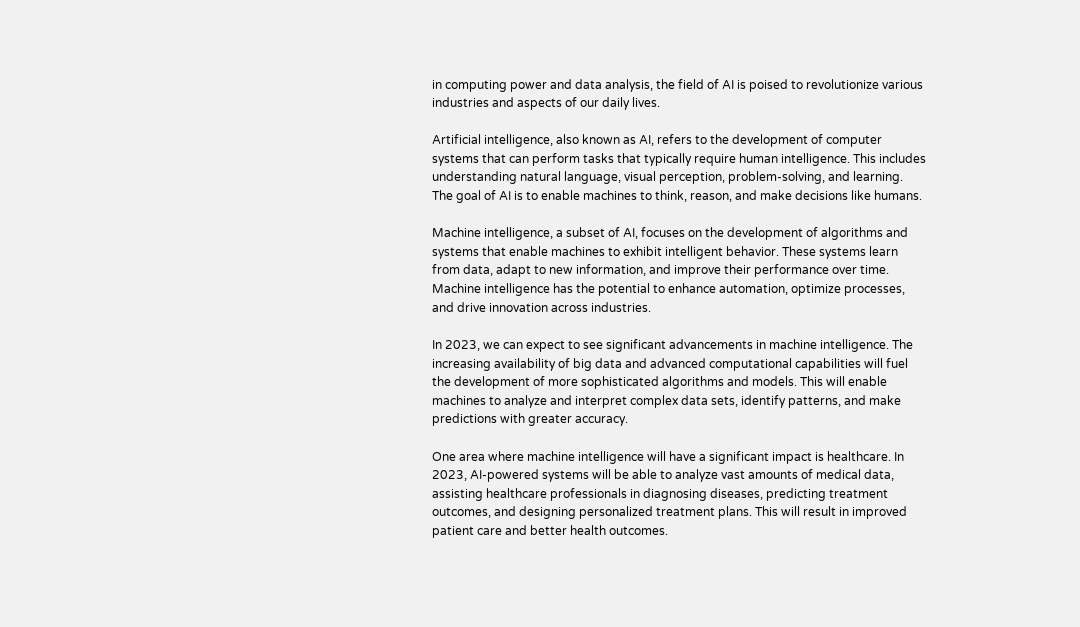in computing power and data analysis, the field of AI is poised to revolutionize various industries and aspects of our daily lives.

Artificial intelligence, also known as AI, refers to the development of computer systems that can perform tasks that typically require human intelligence. This includes understanding natural language, visual perception, problem-solving, and learning. The goal of AI is to enable machines to think, reason, and make decisions like humans.

Machine intelligence, a subset of AI, focuses on the development of algorithms and systems that enable machines to exhibit intelligent behavior. These systems learn from data, adapt to new information, and improve their performance over time. Machine intelligence has the potential to enhance automation, optimize processes, and drive innovation across industries.

In 2023, we can expect to see significant advancements in machine intelligence. The increasing availability of big data and advanced computational capabilities will fuel the development of more sophisticated algorithms and models. This will enable machines to analyze and interpret complex data sets, identify patterns, and make predictions with greater accuracy.

One area where machine intelligence will have a significant impact is healthcare. In 2023, AI-powered systems will be able to analyze vast amounts of medical data, assisting healthcare professionals in diagnosing diseases, predicting treatment outcomes, and designing personalized treatment plans. This will result in improved patient care and better health outcomes.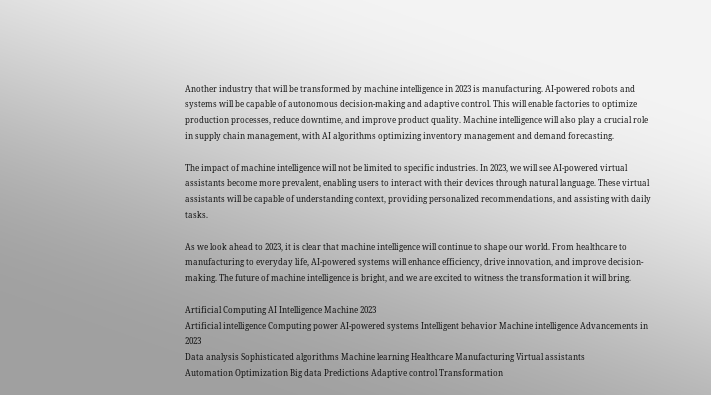Another industry that will be transformed by machine intelligence in 2023 is manufacturing. AI-powered robots and systems will be capable of autonomous decision-making and adaptive control. This will enable factories to optimize production processes, reduce downtime, and improve product quality. Machine intelligence will also play a crucial role in supply chain management, with AI algorithms optimizing inventory management and demand forecasting.

The impact of machine intelligence will not be limited to specific industries. In 2023, we will see AI-powered virtual assistants become more prevalent, enabling users to interact with their devices through natural language. These virtual assistants will be capable of understanding context, providing personalized recommendations, and assisting with daily tasks.

As we look ahead to 2023, it is clear that machine intelligence will continue to shape our world. From healthcare to manufacturing to everyday life, AI-powered systems will enhance efficiency, drive innovation, and improve decision-making. The future of machine intelligence is bright, and we are excited to witness the transformation it will bring.

Artificial Computing AI Intelligence Machine 2023
Artificial intelligence Computing power AI-powered systems Intelligent behavior Machine intelligence Advancements in 2023
Data analysis Sophisticated algorithms Machine learning Healthcare Manufacturing Virtual assistants
Automation Optimization Big data Predictions Adaptive control Transformation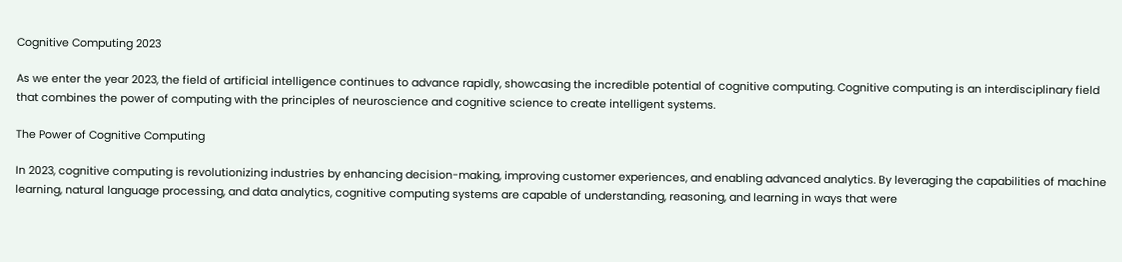Cognitive Computing 2023

As we enter the year 2023, the field of artificial intelligence continues to advance rapidly, showcasing the incredible potential of cognitive computing. Cognitive computing is an interdisciplinary field that combines the power of computing with the principles of neuroscience and cognitive science to create intelligent systems.

The Power of Cognitive Computing

In 2023, cognitive computing is revolutionizing industries by enhancing decision-making, improving customer experiences, and enabling advanced analytics. By leveraging the capabilities of machine learning, natural language processing, and data analytics, cognitive computing systems are capable of understanding, reasoning, and learning in ways that were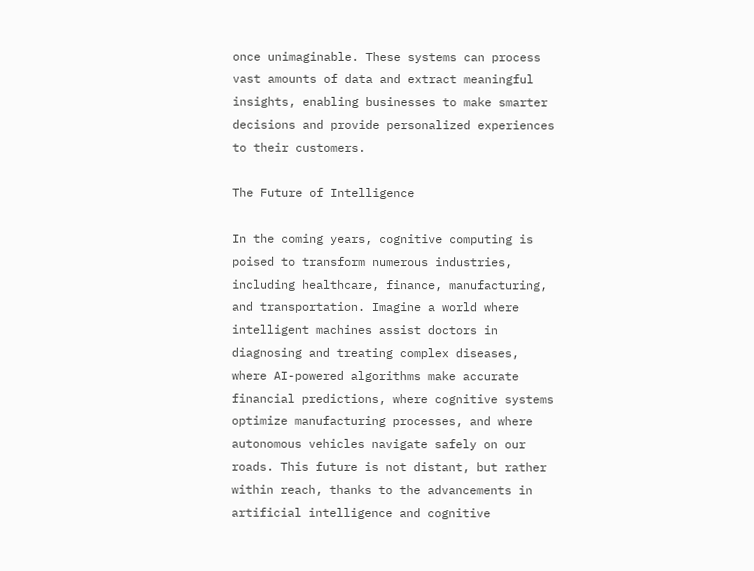once unimaginable. These systems can process vast amounts of data and extract meaningful insights, enabling businesses to make smarter decisions and provide personalized experiences to their customers.

The Future of Intelligence

In the coming years, cognitive computing is poised to transform numerous industries, including healthcare, finance, manufacturing, and transportation. Imagine a world where intelligent machines assist doctors in diagnosing and treating complex diseases, where AI-powered algorithms make accurate financial predictions, where cognitive systems optimize manufacturing processes, and where autonomous vehicles navigate safely on our roads. This future is not distant, but rather within reach, thanks to the advancements in artificial intelligence and cognitive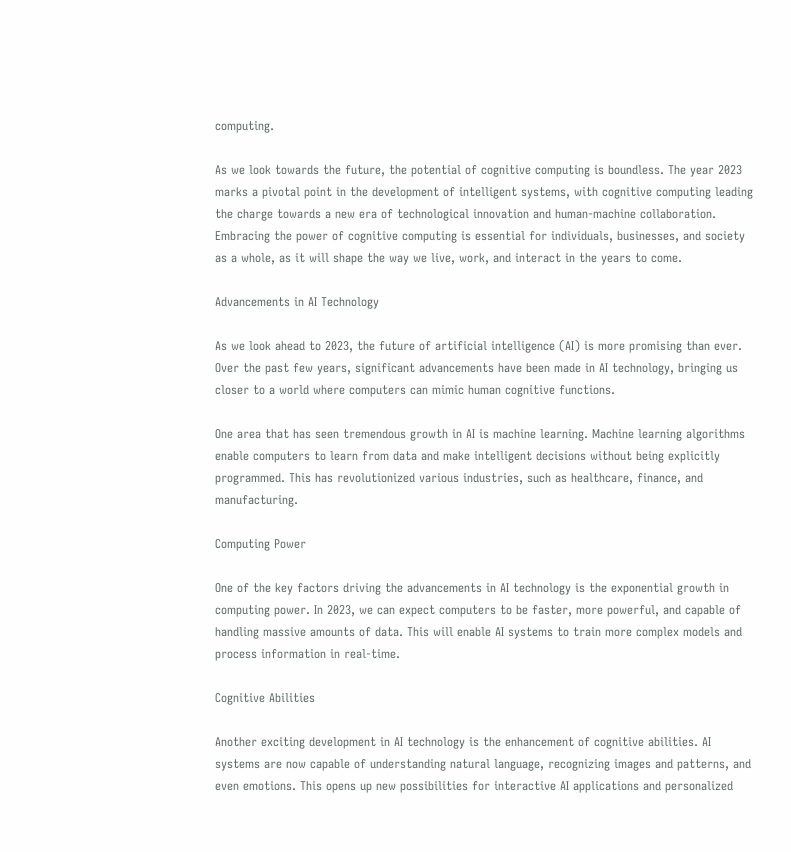computing.

As we look towards the future, the potential of cognitive computing is boundless. The year 2023 marks a pivotal point in the development of intelligent systems, with cognitive computing leading the charge towards a new era of technological innovation and human-machine collaboration. Embracing the power of cognitive computing is essential for individuals, businesses, and society as a whole, as it will shape the way we live, work, and interact in the years to come.

Advancements in AI Technology

As we look ahead to 2023, the future of artificial intelligence (AI) is more promising than ever. Over the past few years, significant advancements have been made in AI technology, bringing us closer to a world where computers can mimic human cognitive functions.

One area that has seen tremendous growth in AI is machine learning. Machine learning algorithms enable computers to learn from data and make intelligent decisions without being explicitly programmed. This has revolutionized various industries, such as healthcare, finance, and manufacturing.

Computing Power

One of the key factors driving the advancements in AI technology is the exponential growth in computing power. In 2023, we can expect computers to be faster, more powerful, and capable of handling massive amounts of data. This will enable AI systems to train more complex models and process information in real-time.

Cognitive Abilities

Another exciting development in AI technology is the enhancement of cognitive abilities. AI systems are now capable of understanding natural language, recognizing images and patterns, and even emotions. This opens up new possibilities for interactive AI applications and personalized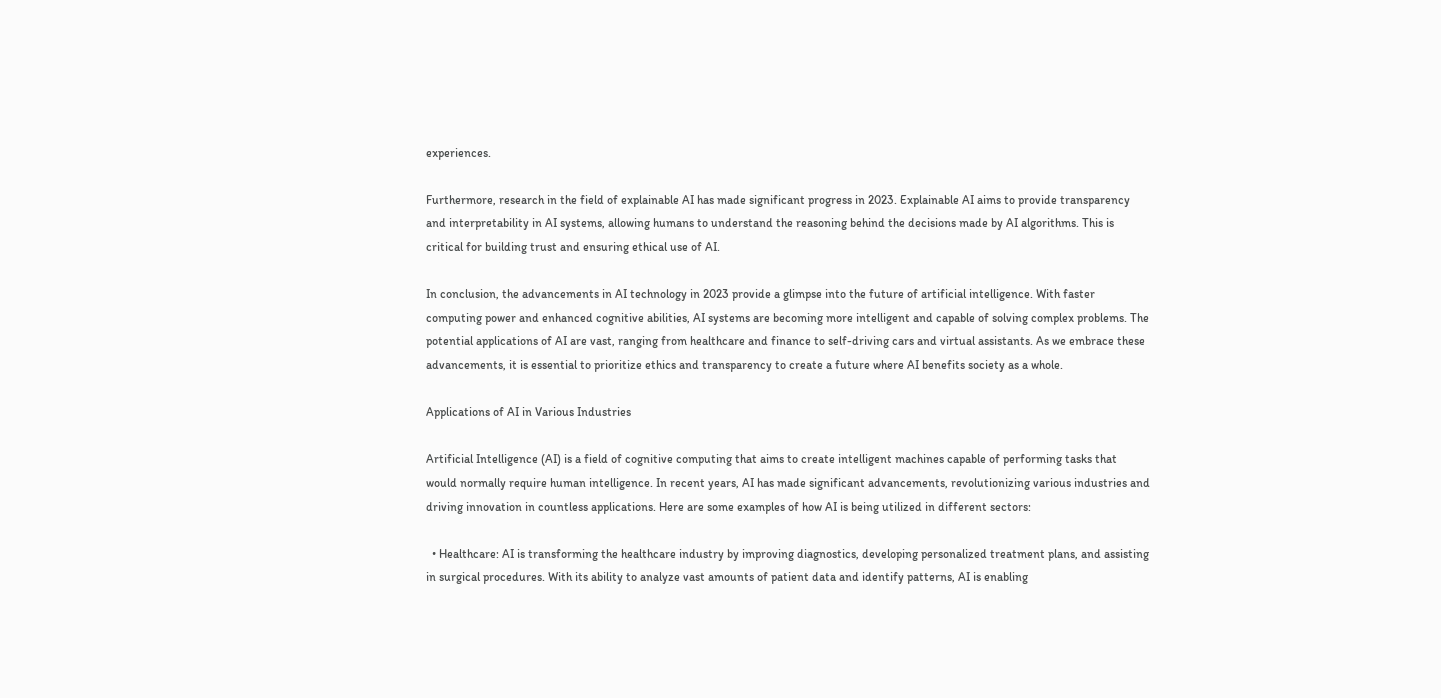experiences.

Furthermore, research in the field of explainable AI has made significant progress in 2023. Explainable AI aims to provide transparency and interpretability in AI systems, allowing humans to understand the reasoning behind the decisions made by AI algorithms. This is critical for building trust and ensuring ethical use of AI.

In conclusion, the advancements in AI technology in 2023 provide a glimpse into the future of artificial intelligence. With faster computing power and enhanced cognitive abilities, AI systems are becoming more intelligent and capable of solving complex problems. The potential applications of AI are vast, ranging from healthcare and finance to self-driving cars and virtual assistants. As we embrace these advancements, it is essential to prioritize ethics and transparency to create a future where AI benefits society as a whole.

Applications of AI in Various Industries

Artificial Intelligence (AI) is a field of cognitive computing that aims to create intelligent machines capable of performing tasks that would normally require human intelligence. In recent years, AI has made significant advancements, revolutionizing various industries and driving innovation in countless applications. Here are some examples of how AI is being utilized in different sectors:

  • Healthcare: AI is transforming the healthcare industry by improving diagnostics, developing personalized treatment plans, and assisting in surgical procedures. With its ability to analyze vast amounts of patient data and identify patterns, AI is enabling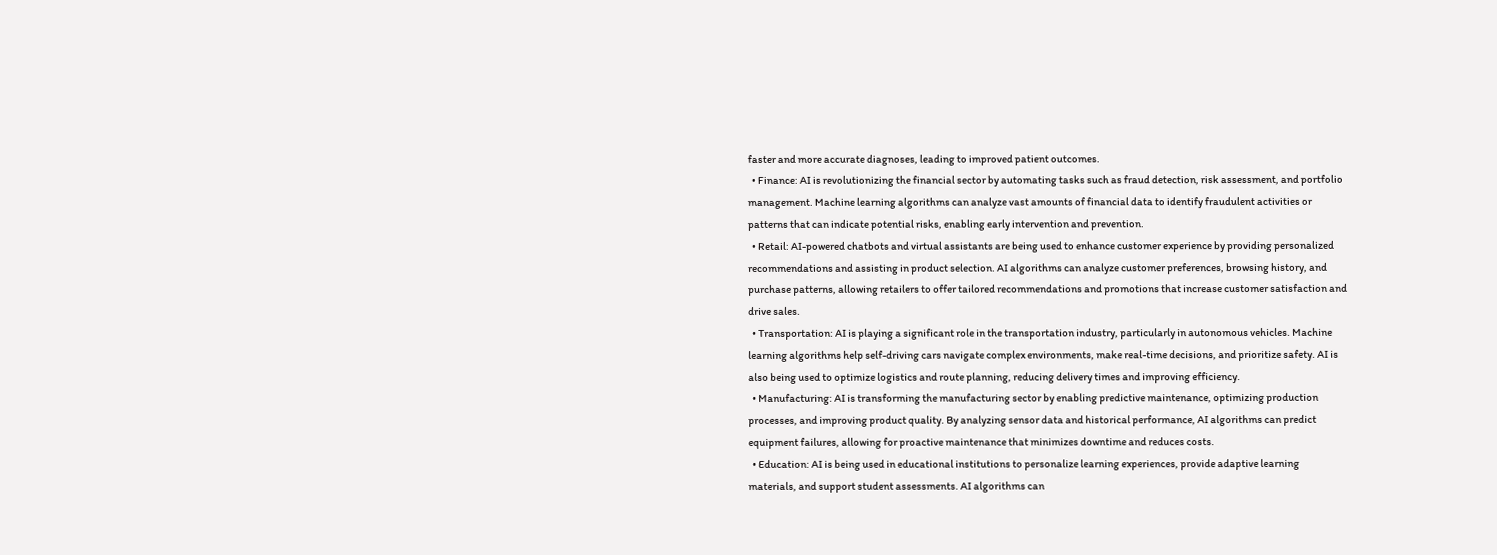faster and more accurate diagnoses, leading to improved patient outcomes.
  • Finance: AI is revolutionizing the financial sector by automating tasks such as fraud detection, risk assessment, and portfolio management. Machine learning algorithms can analyze vast amounts of financial data to identify fraudulent activities or patterns that can indicate potential risks, enabling early intervention and prevention.
  • Retail: AI-powered chatbots and virtual assistants are being used to enhance customer experience by providing personalized recommendations and assisting in product selection. AI algorithms can analyze customer preferences, browsing history, and purchase patterns, allowing retailers to offer tailored recommendations and promotions that increase customer satisfaction and drive sales.
  • Transportation: AI is playing a significant role in the transportation industry, particularly in autonomous vehicles. Machine learning algorithms help self-driving cars navigate complex environments, make real-time decisions, and prioritize safety. AI is also being used to optimize logistics and route planning, reducing delivery times and improving efficiency.
  • Manufacturing: AI is transforming the manufacturing sector by enabling predictive maintenance, optimizing production processes, and improving product quality. By analyzing sensor data and historical performance, AI algorithms can predict equipment failures, allowing for proactive maintenance that minimizes downtime and reduces costs.
  • Education: AI is being used in educational institutions to personalize learning experiences, provide adaptive learning materials, and support student assessments. AI algorithms can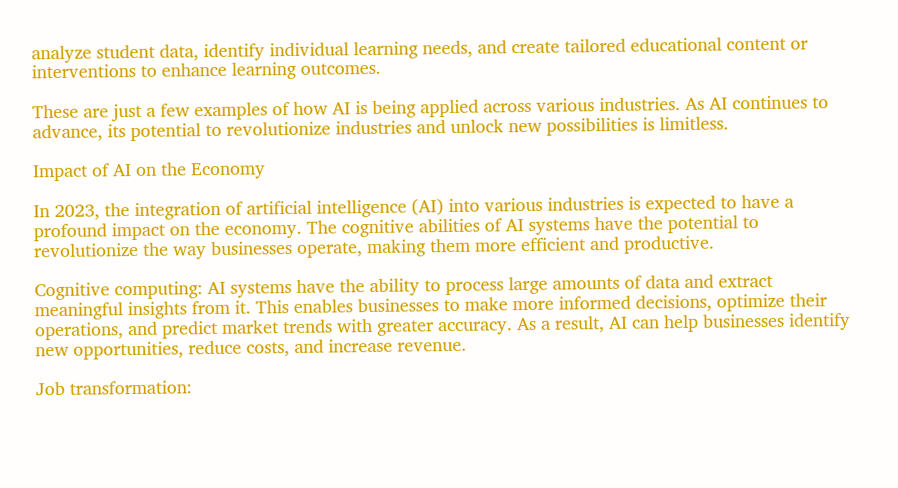analyze student data, identify individual learning needs, and create tailored educational content or interventions to enhance learning outcomes.

These are just a few examples of how AI is being applied across various industries. As AI continues to advance, its potential to revolutionize industries and unlock new possibilities is limitless.

Impact of AI on the Economy

In 2023, the integration of artificial intelligence (AI) into various industries is expected to have a profound impact on the economy. The cognitive abilities of AI systems have the potential to revolutionize the way businesses operate, making them more efficient and productive.

Cognitive computing: AI systems have the ability to process large amounts of data and extract meaningful insights from it. This enables businesses to make more informed decisions, optimize their operations, and predict market trends with greater accuracy. As a result, AI can help businesses identify new opportunities, reduce costs, and increase revenue.

Job transformation: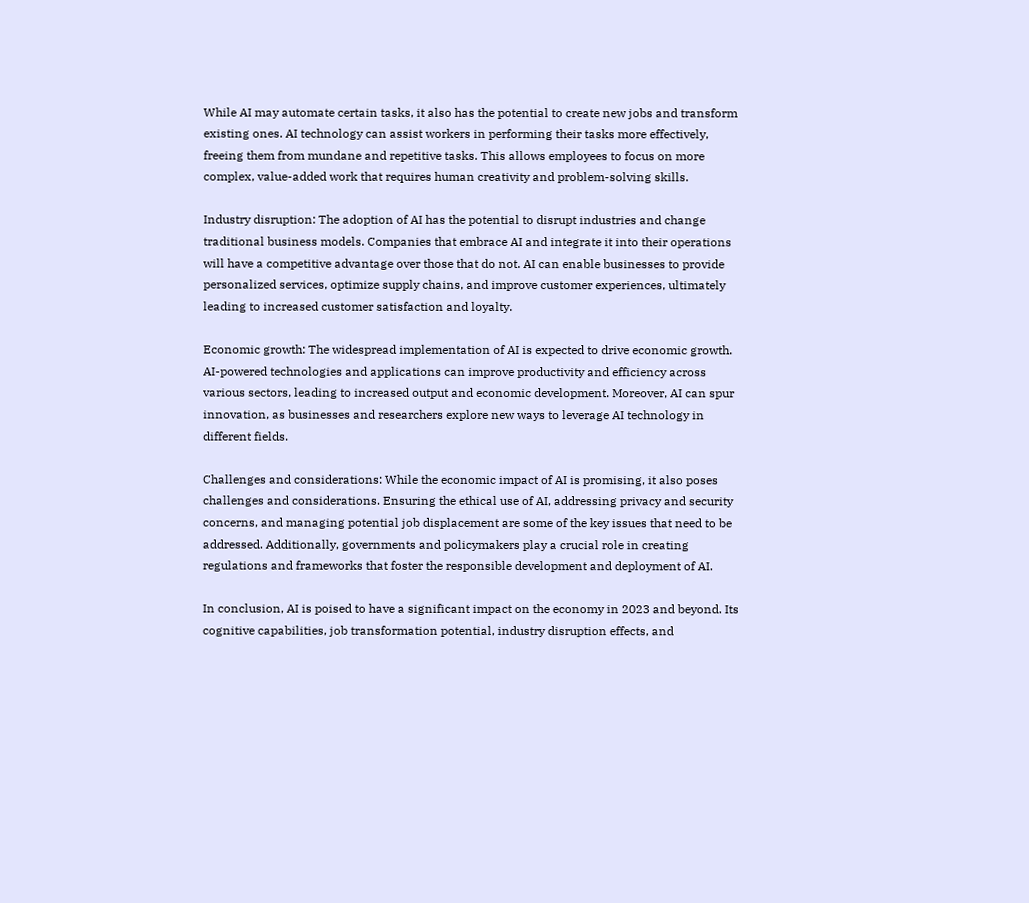While AI may automate certain tasks, it also has the potential to create new jobs and transform existing ones. AI technology can assist workers in performing their tasks more effectively, freeing them from mundane and repetitive tasks. This allows employees to focus on more complex, value-added work that requires human creativity and problem-solving skills.

Industry disruption: The adoption of AI has the potential to disrupt industries and change traditional business models. Companies that embrace AI and integrate it into their operations will have a competitive advantage over those that do not. AI can enable businesses to provide personalized services, optimize supply chains, and improve customer experiences, ultimately leading to increased customer satisfaction and loyalty.

Economic growth: The widespread implementation of AI is expected to drive economic growth. AI-powered technologies and applications can improve productivity and efficiency across various sectors, leading to increased output and economic development. Moreover, AI can spur innovation, as businesses and researchers explore new ways to leverage AI technology in different fields.

Challenges and considerations: While the economic impact of AI is promising, it also poses challenges and considerations. Ensuring the ethical use of AI, addressing privacy and security concerns, and managing potential job displacement are some of the key issues that need to be addressed. Additionally, governments and policymakers play a crucial role in creating regulations and frameworks that foster the responsible development and deployment of AI.

In conclusion, AI is poised to have a significant impact on the economy in 2023 and beyond. Its cognitive capabilities, job transformation potential, industry disruption effects, and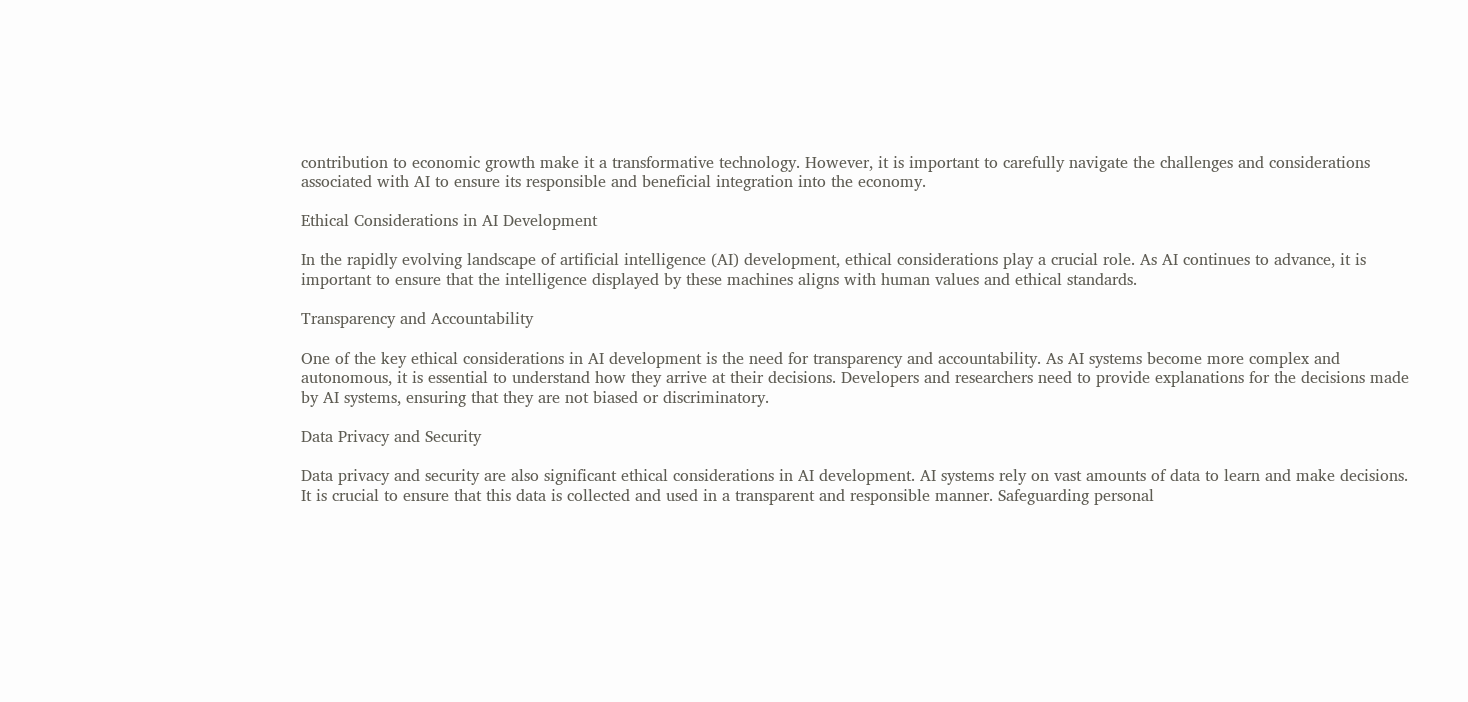contribution to economic growth make it a transformative technology. However, it is important to carefully navigate the challenges and considerations associated with AI to ensure its responsible and beneficial integration into the economy.

Ethical Considerations in AI Development

In the rapidly evolving landscape of artificial intelligence (AI) development, ethical considerations play a crucial role. As AI continues to advance, it is important to ensure that the intelligence displayed by these machines aligns with human values and ethical standards.

Transparency and Accountability

One of the key ethical considerations in AI development is the need for transparency and accountability. As AI systems become more complex and autonomous, it is essential to understand how they arrive at their decisions. Developers and researchers need to provide explanations for the decisions made by AI systems, ensuring that they are not biased or discriminatory.

Data Privacy and Security

Data privacy and security are also significant ethical considerations in AI development. AI systems rely on vast amounts of data to learn and make decisions. It is crucial to ensure that this data is collected and used in a transparent and responsible manner. Safeguarding personal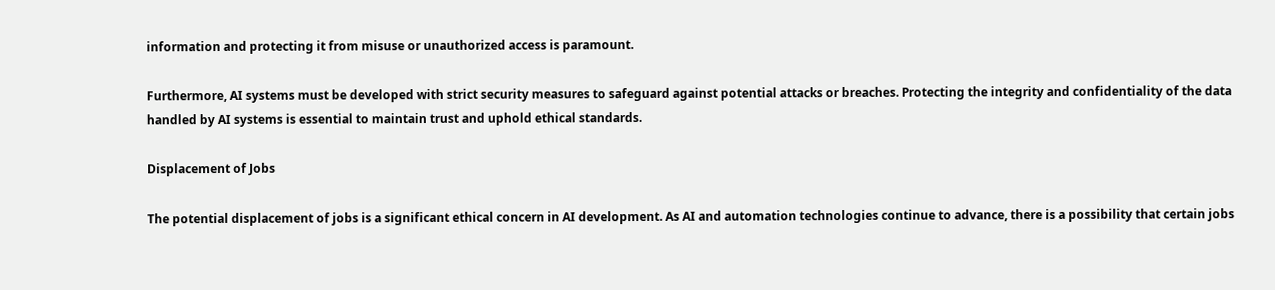information and protecting it from misuse or unauthorized access is paramount.

Furthermore, AI systems must be developed with strict security measures to safeguard against potential attacks or breaches. Protecting the integrity and confidentiality of the data handled by AI systems is essential to maintain trust and uphold ethical standards.

Displacement of Jobs

The potential displacement of jobs is a significant ethical concern in AI development. As AI and automation technologies continue to advance, there is a possibility that certain jobs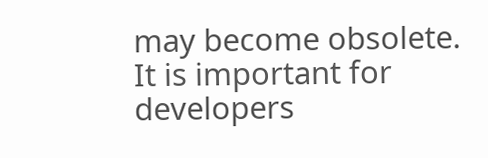may become obsolete. It is important for developers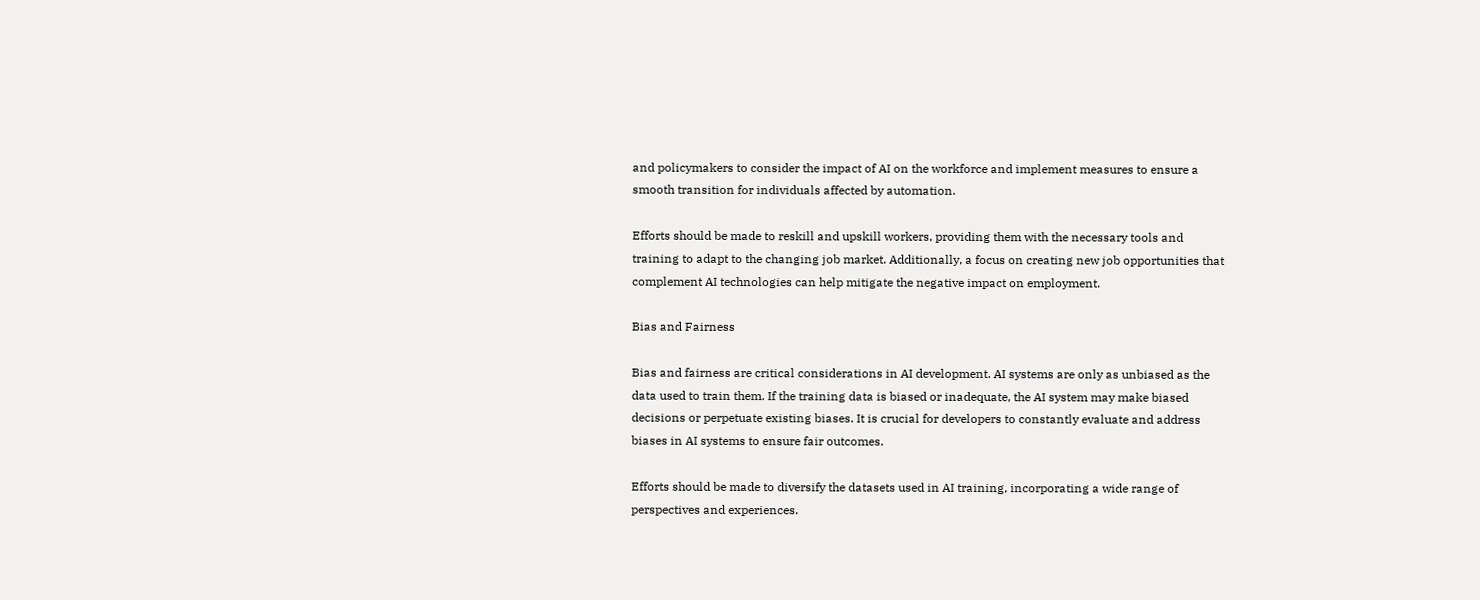and policymakers to consider the impact of AI on the workforce and implement measures to ensure a smooth transition for individuals affected by automation.

Efforts should be made to reskill and upskill workers, providing them with the necessary tools and training to adapt to the changing job market. Additionally, a focus on creating new job opportunities that complement AI technologies can help mitigate the negative impact on employment.

Bias and Fairness

Bias and fairness are critical considerations in AI development. AI systems are only as unbiased as the data used to train them. If the training data is biased or inadequate, the AI system may make biased decisions or perpetuate existing biases. It is crucial for developers to constantly evaluate and address biases in AI systems to ensure fair outcomes.

Efforts should be made to diversify the datasets used in AI training, incorporating a wide range of perspectives and experiences.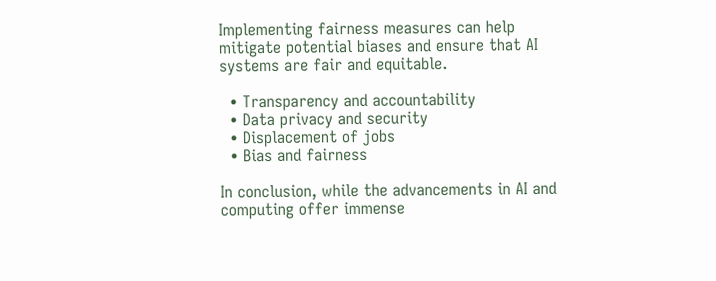Implementing fairness measures can help mitigate potential biases and ensure that AI systems are fair and equitable.

  • Transparency and accountability
  • Data privacy and security
  • Displacement of jobs
  • Bias and fairness

In conclusion, while the advancements in AI and computing offer immense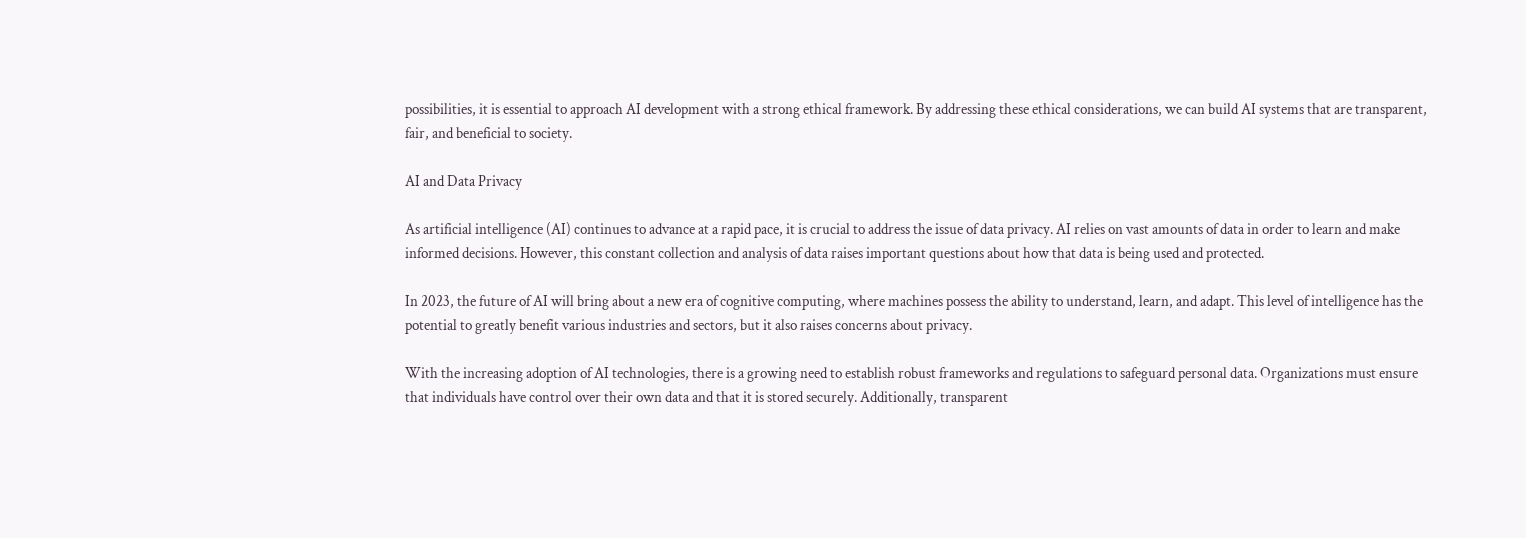possibilities, it is essential to approach AI development with a strong ethical framework. By addressing these ethical considerations, we can build AI systems that are transparent, fair, and beneficial to society.

AI and Data Privacy

As artificial intelligence (AI) continues to advance at a rapid pace, it is crucial to address the issue of data privacy. AI relies on vast amounts of data in order to learn and make informed decisions. However, this constant collection and analysis of data raises important questions about how that data is being used and protected.

In 2023, the future of AI will bring about a new era of cognitive computing, where machines possess the ability to understand, learn, and adapt. This level of intelligence has the potential to greatly benefit various industries and sectors, but it also raises concerns about privacy.

With the increasing adoption of AI technologies, there is a growing need to establish robust frameworks and regulations to safeguard personal data. Organizations must ensure that individuals have control over their own data and that it is stored securely. Additionally, transparent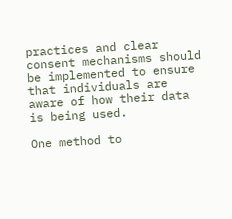practices and clear consent mechanisms should be implemented to ensure that individuals are aware of how their data is being used.

One method to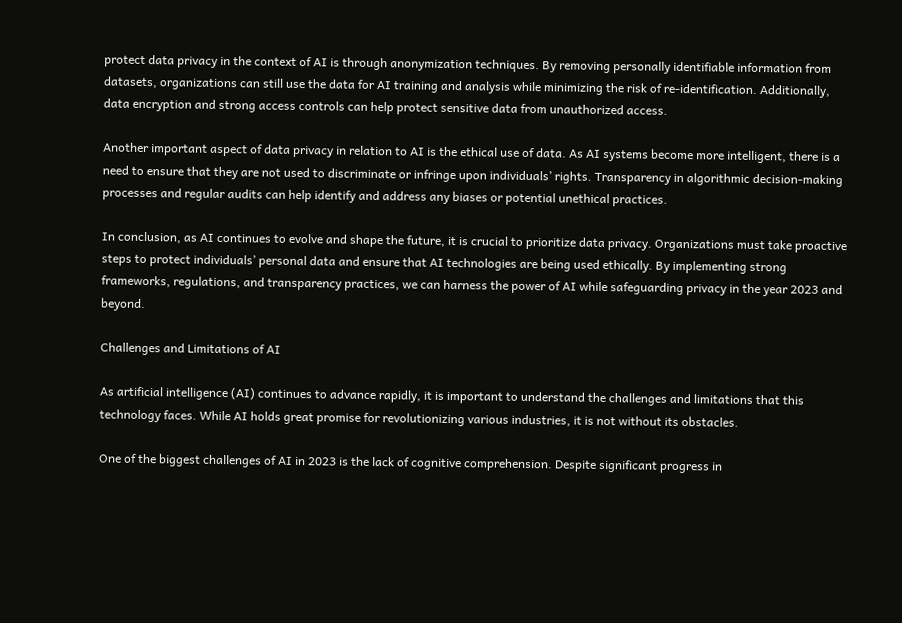protect data privacy in the context of AI is through anonymization techniques. By removing personally identifiable information from datasets, organizations can still use the data for AI training and analysis while minimizing the risk of re-identification. Additionally, data encryption and strong access controls can help protect sensitive data from unauthorized access.

Another important aspect of data privacy in relation to AI is the ethical use of data. As AI systems become more intelligent, there is a need to ensure that they are not used to discriminate or infringe upon individuals’ rights. Transparency in algorithmic decision-making processes and regular audits can help identify and address any biases or potential unethical practices.

In conclusion, as AI continues to evolve and shape the future, it is crucial to prioritize data privacy. Organizations must take proactive steps to protect individuals’ personal data and ensure that AI technologies are being used ethically. By implementing strong frameworks, regulations, and transparency practices, we can harness the power of AI while safeguarding privacy in the year 2023 and beyond.

Challenges and Limitations of AI

As artificial intelligence (AI) continues to advance rapidly, it is important to understand the challenges and limitations that this technology faces. While AI holds great promise for revolutionizing various industries, it is not without its obstacles.

One of the biggest challenges of AI in 2023 is the lack of cognitive comprehension. Despite significant progress in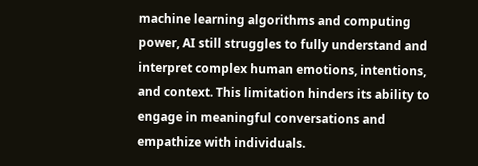machine learning algorithms and computing power, AI still struggles to fully understand and interpret complex human emotions, intentions, and context. This limitation hinders its ability to engage in meaningful conversations and empathize with individuals.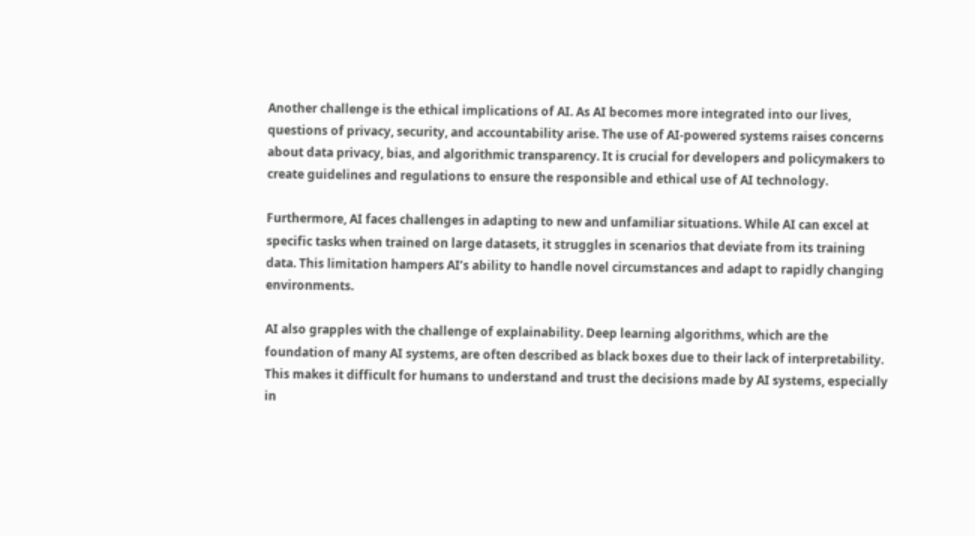Another challenge is the ethical implications of AI. As AI becomes more integrated into our lives, questions of privacy, security, and accountability arise. The use of AI-powered systems raises concerns about data privacy, bias, and algorithmic transparency. It is crucial for developers and policymakers to create guidelines and regulations to ensure the responsible and ethical use of AI technology.

Furthermore, AI faces challenges in adapting to new and unfamiliar situations. While AI can excel at specific tasks when trained on large datasets, it struggles in scenarios that deviate from its training data. This limitation hampers AI’s ability to handle novel circumstances and adapt to rapidly changing environments.

AI also grapples with the challenge of explainability. Deep learning algorithms, which are the foundation of many AI systems, are often described as black boxes due to their lack of interpretability. This makes it difficult for humans to understand and trust the decisions made by AI systems, especially in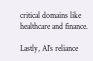critical domains like healthcare and finance.

Lastly, AI’s reliance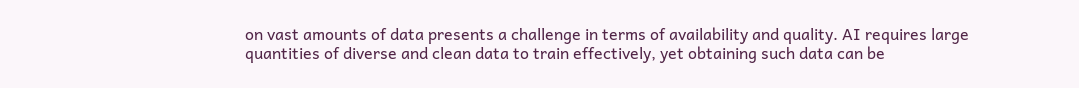on vast amounts of data presents a challenge in terms of availability and quality. AI requires large quantities of diverse and clean data to train effectively, yet obtaining such data can be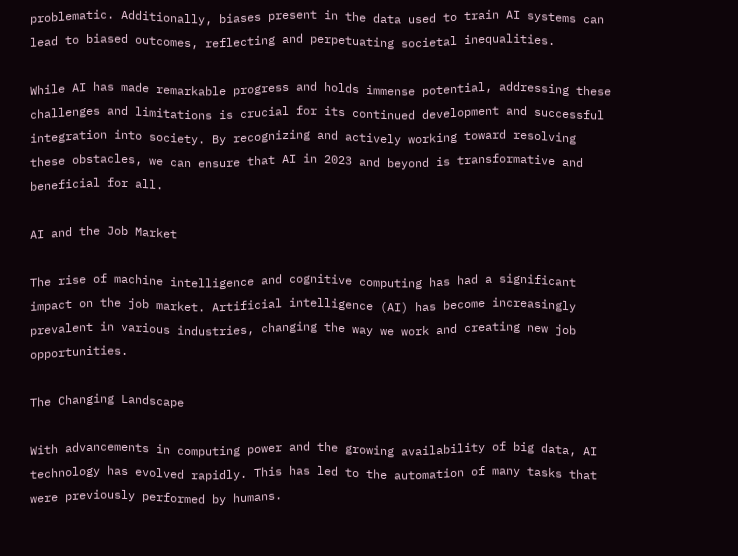problematic. Additionally, biases present in the data used to train AI systems can lead to biased outcomes, reflecting and perpetuating societal inequalities.

While AI has made remarkable progress and holds immense potential, addressing these challenges and limitations is crucial for its continued development and successful integration into society. By recognizing and actively working toward resolving these obstacles, we can ensure that AI in 2023 and beyond is transformative and beneficial for all.

AI and the Job Market

The rise of machine intelligence and cognitive computing has had a significant impact on the job market. Artificial intelligence (AI) has become increasingly prevalent in various industries, changing the way we work and creating new job opportunities.

The Changing Landscape

With advancements in computing power and the growing availability of big data, AI technology has evolved rapidly. This has led to the automation of many tasks that were previously performed by humans.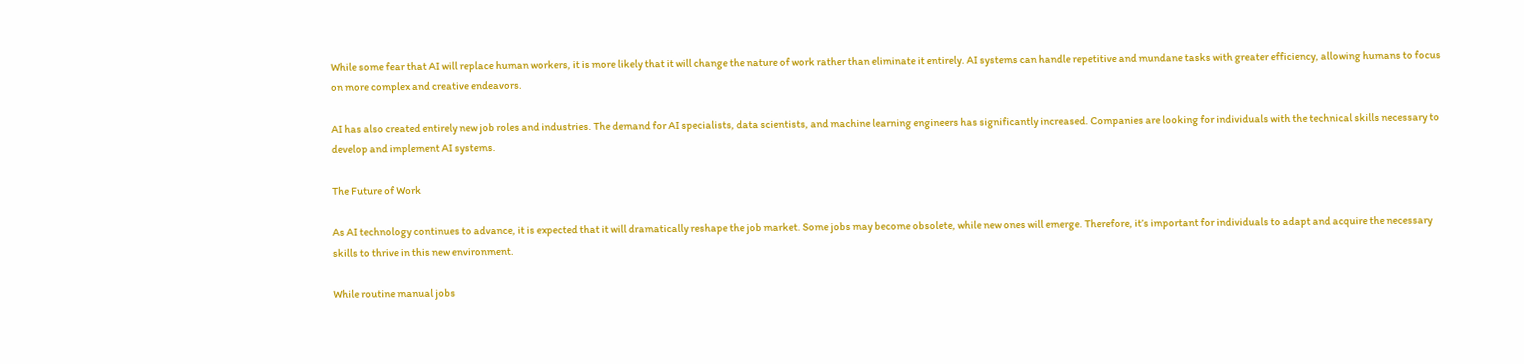While some fear that AI will replace human workers, it is more likely that it will change the nature of work rather than eliminate it entirely. AI systems can handle repetitive and mundane tasks with greater efficiency, allowing humans to focus on more complex and creative endeavors.

AI has also created entirely new job roles and industries. The demand for AI specialists, data scientists, and machine learning engineers has significantly increased. Companies are looking for individuals with the technical skills necessary to develop and implement AI systems.

The Future of Work

As AI technology continues to advance, it is expected that it will dramatically reshape the job market. Some jobs may become obsolete, while new ones will emerge. Therefore, it’s important for individuals to adapt and acquire the necessary skills to thrive in this new environment.

While routine manual jobs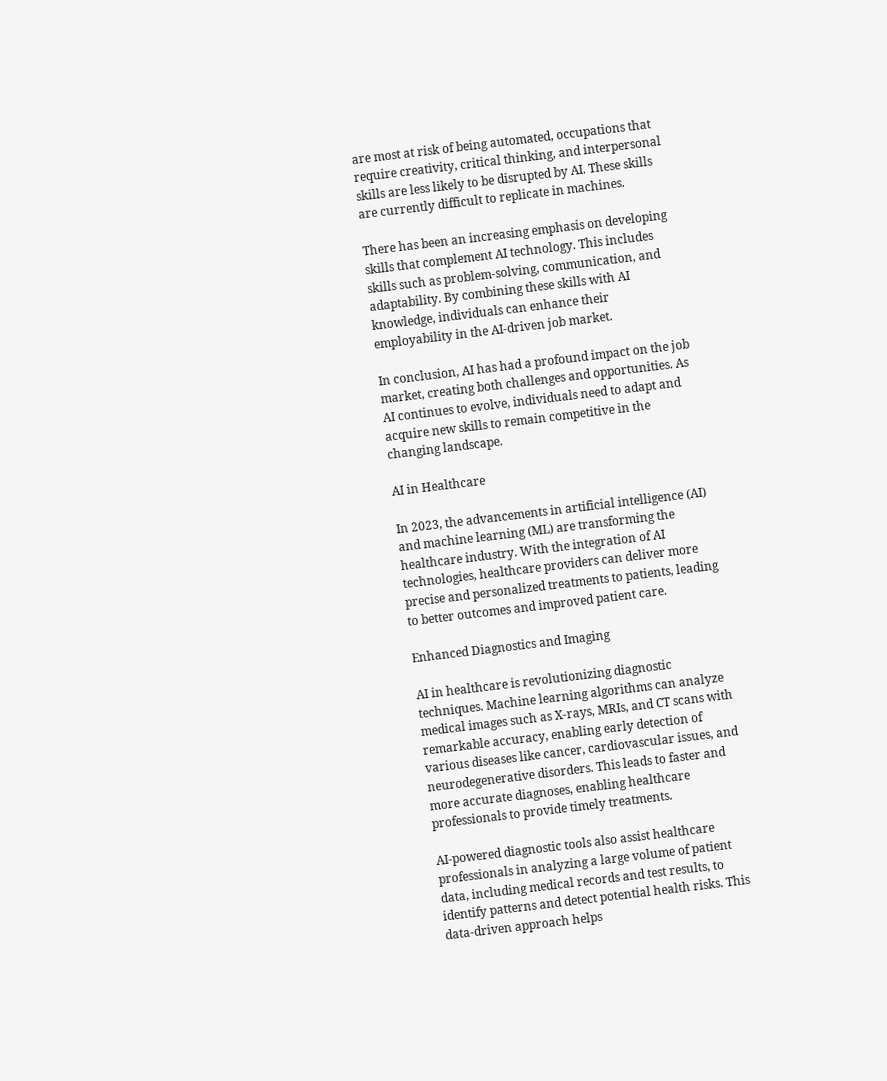are most at risk of being automated, occupations that require creativity, critical thinking, and interpersonal skills are less likely to be disrupted by AI. These skills are currently difficult to replicate in machines.

There has been an increasing emphasis on developing skills that complement AI technology. This includes skills such as problem-solving, communication, and adaptability. By combining these skills with AI knowledge, individuals can enhance their employability in the AI-driven job market.

In conclusion, AI has had a profound impact on the job market, creating both challenges and opportunities. As AI continues to evolve, individuals need to adapt and acquire new skills to remain competitive in the changing landscape.

AI in Healthcare

In 2023, the advancements in artificial intelligence (AI) and machine learning (ML) are transforming the healthcare industry. With the integration of AI technologies, healthcare providers can deliver more precise and personalized treatments to patients, leading to better outcomes and improved patient care.

Enhanced Diagnostics and Imaging

AI in healthcare is revolutionizing diagnostic techniques. Machine learning algorithms can analyze medical images such as X-rays, MRIs, and CT scans with remarkable accuracy, enabling early detection of various diseases like cancer, cardiovascular issues, and neurodegenerative disorders. This leads to faster and more accurate diagnoses, enabling healthcare professionals to provide timely treatments.

AI-powered diagnostic tools also assist healthcare professionals in analyzing a large volume of patient data, including medical records and test results, to identify patterns and detect potential health risks. This data-driven approach helps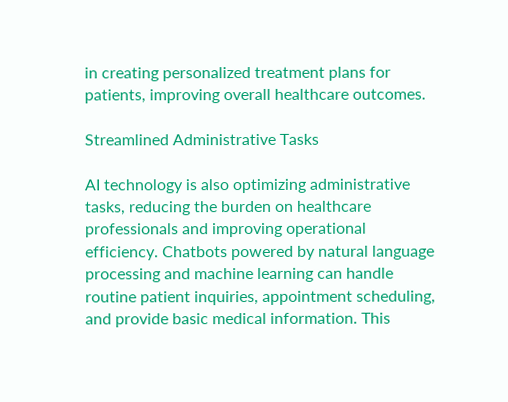in creating personalized treatment plans for patients, improving overall healthcare outcomes.

Streamlined Administrative Tasks

AI technology is also optimizing administrative tasks, reducing the burden on healthcare professionals and improving operational efficiency. Chatbots powered by natural language processing and machine learning can handle routine patient inquiries, appointment scheduling, and provide basic medical information. This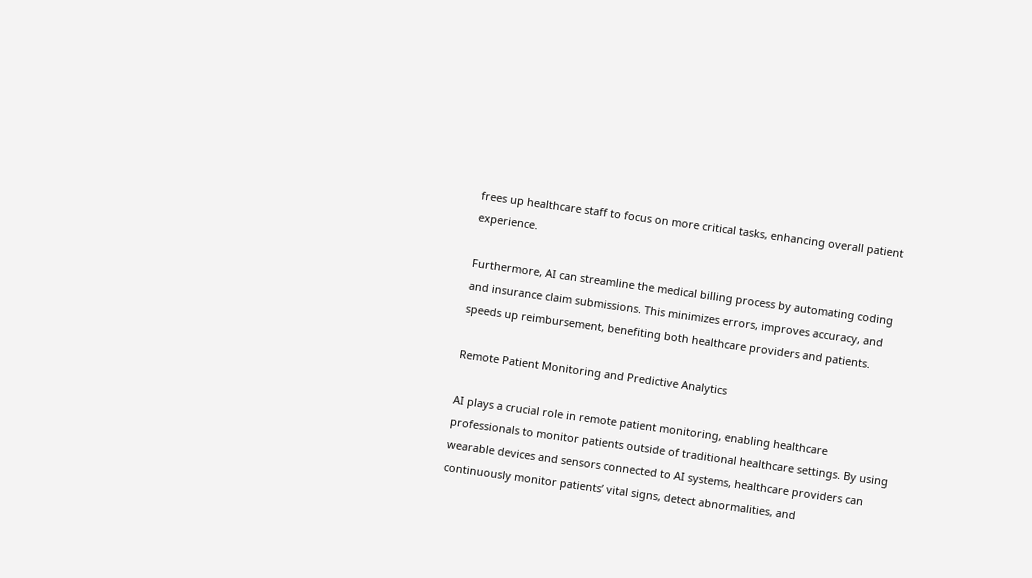frees up healthcare staff to focus on more critical tasks, enhancing overall patient experience.

Furthermore, AI can streamline the medical billing process by automating coding and insurance claim submissions. This minimizes errors, improves accuracy, and speeds up reimbursement, benefiting both healthcare providers and patients.

Remote Patient Monitoring and Predictive Analytics

AI plays a crucial role in remote patient monitoring, enabling healthcare professionals to monitor patients outside of traditional healthcare settings. By using wearable devices and sensors connected to AI systems, healthcare providers can continuously monitor patients’ vital signs, detect abnormalities, and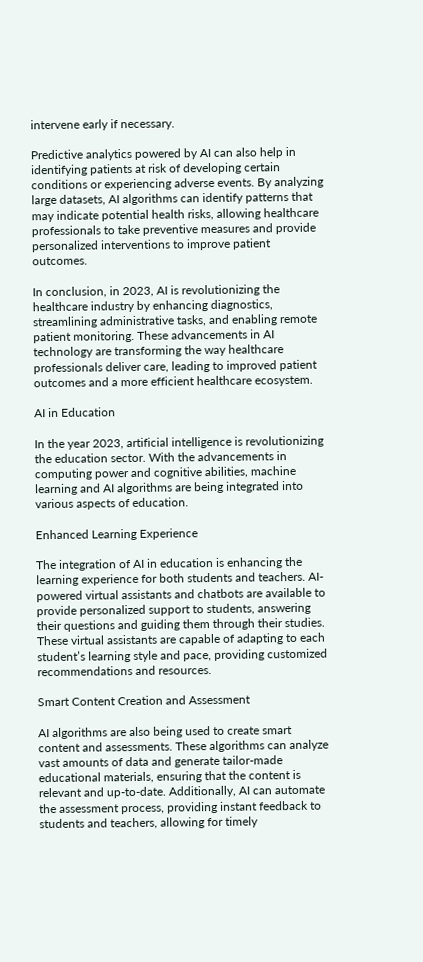intervene early if necessary.

Predictive analytics powered by AI can also help in identifying patients at risk of developing certain conditions or experiencing adverse events. By analyzing large datasets, AI algorithms can identify patterns that may indicate potential health risks, allowing healthcare professionals to take preventive measures and provide personalized interventions to improve patient outcomes.

In conclusion, in 2023, AI is revolutionizing the healthcare industry by enhancing diagnostics, streamlining administrative tasks, and enabling remote patient monitoring. These advancements in AI technology are transforming the way healthcare professionals deliver care, leading to improved patient outcomes and a more efficient healthcare ecosystem.

AI in Education

In the year 2023, artificial intelligence is revolutionizing the education sector. With the advancements in computing power and cognitive abilities, machine learning and AI algorithms are being integrated into various aspects of education.

Enhanced Learning Experience

The integration of AI in education is enhancing the learning experience for both students and teachers. AI-powered virtual assistants and chatbots are available to provide personalized support to students, answering their questions and guiding them through their studies. These virtual assistants are capable of adapting to each student’s learning style and pace, providing customized recommendations and resources.

Smart Content Creation and Assessment

AI algorithms are also being used to create smart content and assessments. These algorithms can analyze vast amounts of data and generate tailor-made educational materials, ensuring that the content is relevant and up-to-date. Additionally, AI can automate the assessment process, providing instant feedback to students and teachers, allowing for timely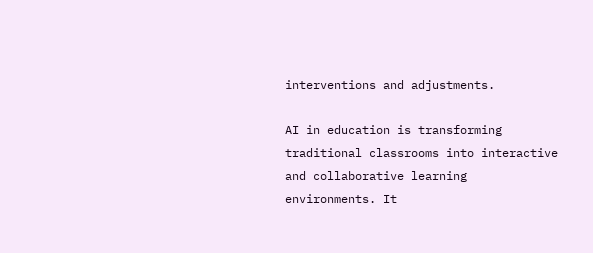interventions and adjustments.

AI in education is transforming traditional classrooms into interactive and collaborative learning environments. It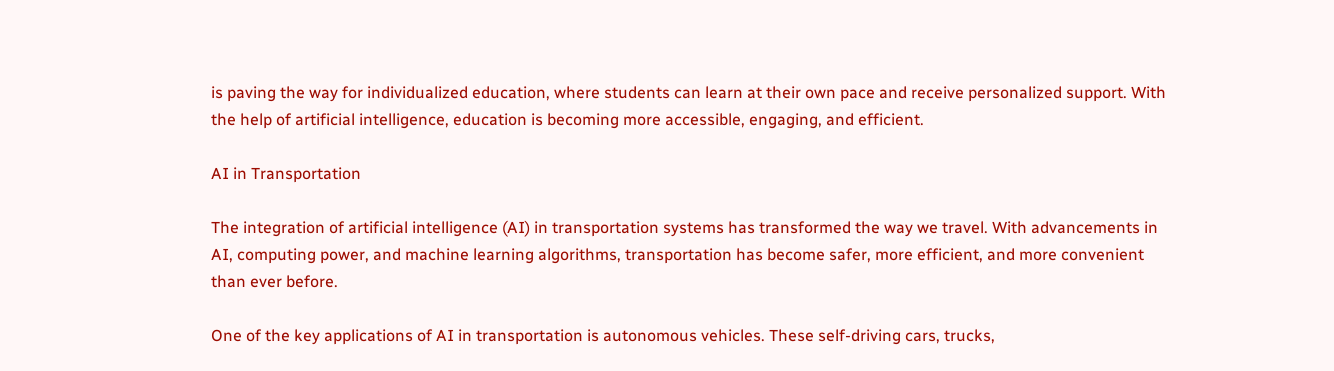is paving the way for individualized education, where students can learn at their own pace and receive personalized support. With the help of artificial intelligence, education is becoming more accessible, engaging, and efficient.

AI in Transportation

The integration of artificial intelligence (AI) in transportation systems has transformed the way we travel. With advancements in AI, computing power, and machine learning algorithms, transportation has become safer, more efficient, and more convenient than ever before.

One of the key applications of AI in transportation is autonomous vehicles. These self-driving cars, trucks,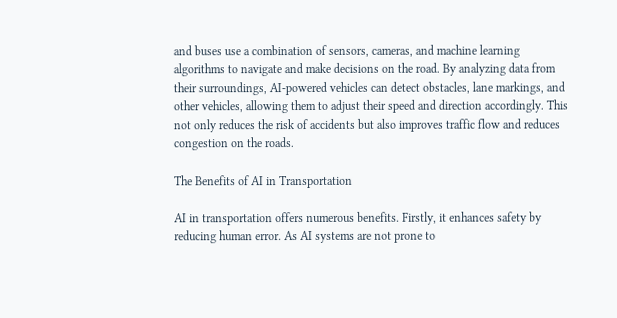and buses use a combination of sensors, cameras, and machine learning algorithms to navigate and make decisions on the road. By analyzing data from their surroundings, AI-powered vehicles can detect obstacles, lane markings, and other vehicles, allowing them to adjust their speed and direction accordingly. This not only reduces the risk of accidents but also improves traffic flow and reduces congestion on the roads.

The Benefits of AI in Transportation

AI in transportation offers numerous benefits. Firstly, it enhances safety by reducing human error. As AI systems are not prone to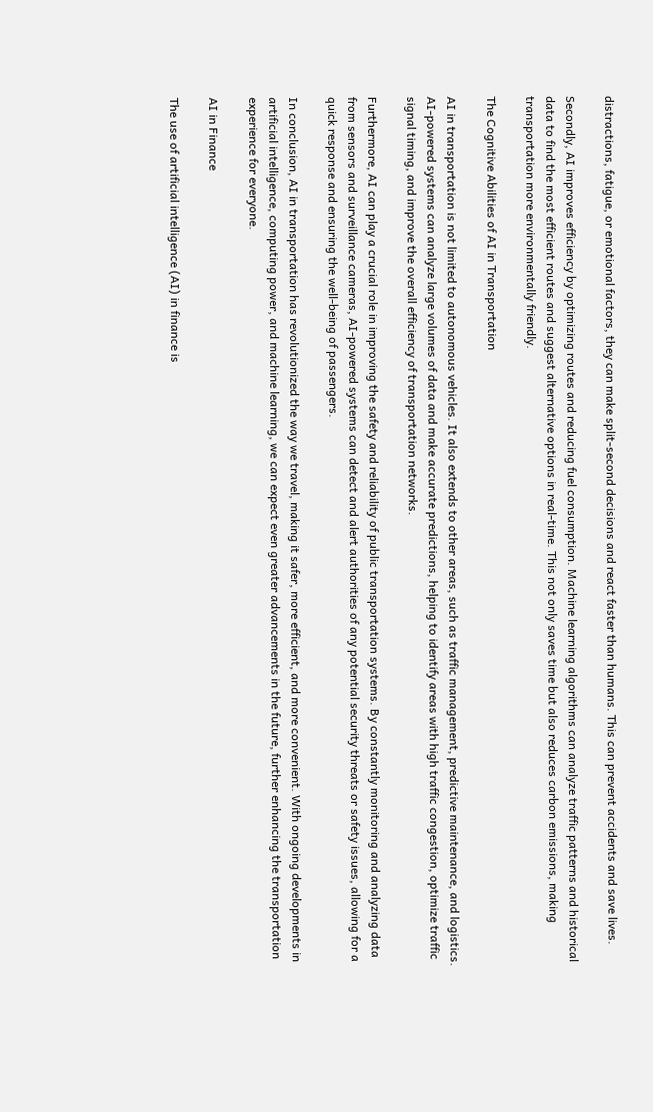distractions, fatigue, or emotional factors, they can make split-second decisions and react faster than humans. This can prevent accidents and save lives.

Secondly, AI improves efficiency by optimizing routes and reducing fuel consumption. Machine learning algorithms can analyze traffic patterns and historical data to find the most efficient routes and suggest alternative options in real-time. This not only saves time but also reduces carbon emissions, making transportation more environmentally friendly.

The Cognitive Abilities of AI in Transportation

AI in transportation is not limited to autonomous vehicles. It also extends to other areas, such as traffic management, predictive maintenance, and logistics. AI-powered systems can analyze large volumes of data and make accurate predictions, helping to identify areas with high traffic congestion, optimize traffic signal timing, and improve the overall efficiency of transportation networks.

Furthermore, AI can play a crucial role in improving the safety and reliability of public transportation systems. By constantly monitoring and analyzing data from sensors and surveillance cameras, AI-powered systems can detect and alert authorities of any potential security threats or safety issues, allowing for a quick response and ensuring the well-being of passengers.

In conclusion, AI in transportation has revolutionized the way we travel, making it safer, more efficient, and more convenient. With ongoing developments in artificial intelligence, computing power, and machine learning, we can expect even greater advancements in the future, further enhancing the transportation experience for everyone.

AI in Finance

The use of artificial intelligence (AI) in finance is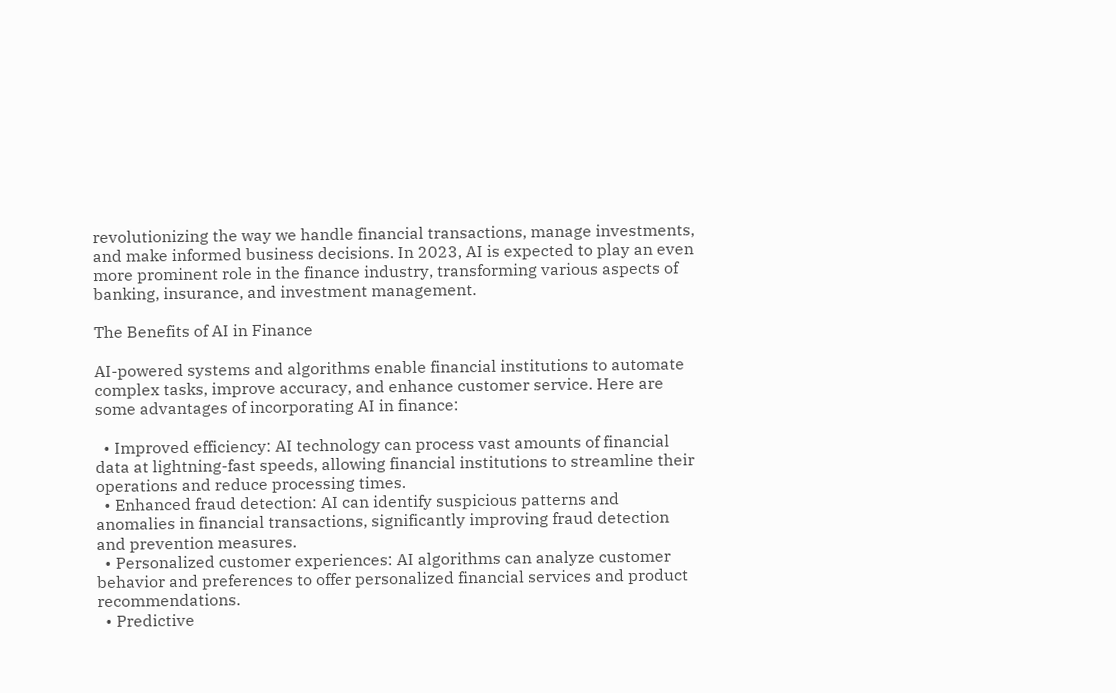revolutionizing the way we handle financial transactions, manage investments, and make informed business decisions. In 2023, AI is expected to play an even more prominent role in the finance industry, transforming various aspects of banking, insurance, and investment management.

The Benefits of AI in Finance

AI-powered systems and algorithms enable financial institutions to automate complex tasks, improve accuracy, and enhance customer service. Here are some advantages of incorporating AI in finance:

  • Improved efficiency: AI technology can process vast amounts of financial data at lightning-fast speeds, allowing financial institutions to streamline their operations and reduce processing times.
  • Enhanced fraud detection: AI can identify suspicious patterns and anomalies in financial transactions, significantly improving fraud detection and prevention measures.
  • Personalized customer experiences: AI algorithms can analyze customer behavior and preferences to offer personalized financial services and product recommendations.
  • Predictive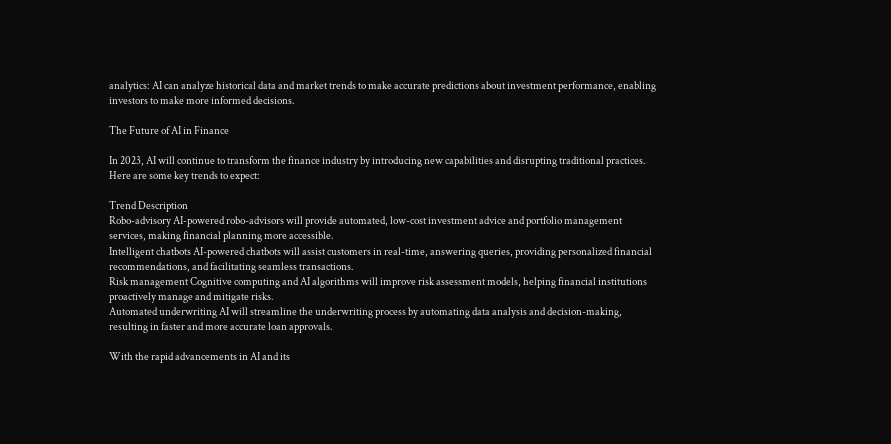analytics: AI can analyze historical data and market trends to make accurate predictions about investment performance, enabling investors to make more informed decisions.

The Future of AI in Finance

In 2023, AI will continue to transform the finance industry by introducing new capabilities and disrupting traditional practices. Here are some key trends to expect:

Trend Description
Robo-advisory AI-powered robo-advisors will provide automated, low-cost investment advice and portfolio management services, making financial planning more accessible.
Intelligent chatbots AI-powered chatbots will assist customers in real-time, answering queries, providing personalized financial recommendations, and facilitating seamless transactions.
Risk management Cognitive computing and AI algorithms will improve risk assessment models, helping financial institutions proactively manage and mitigate risks.
Automated underwriting AI will streamline the underwriting process by automating data analysis and decision-making, resulting in faster and more accurate loan approvals.

With the rapid advancements in AI and its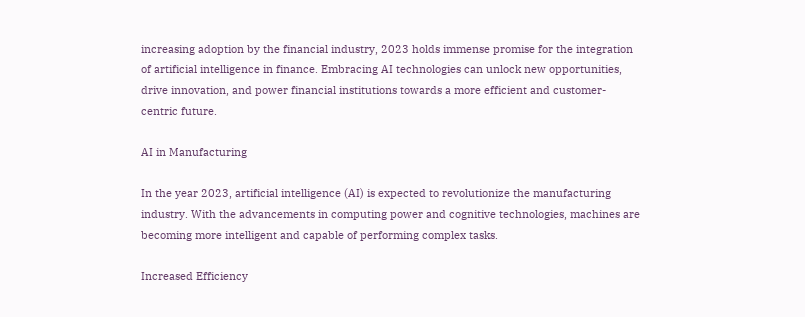increasing adoption by the financial industry, 2023 holds immense promise for the integration of artificial intelligence in finance. Embracing AI technologies can unlock new opportunities, drive innovation, and power financial institutions towards a more efficient and customer-centric future.

AI in Manufacturing

In the year 2023, artificial intelligence (AI) is expected to revolutionize the manufacturing industry. With the advancements in computing power and cognitive technologies, machines are becoming more intelligent and capable of performing complex tasks.

Increased Efficiency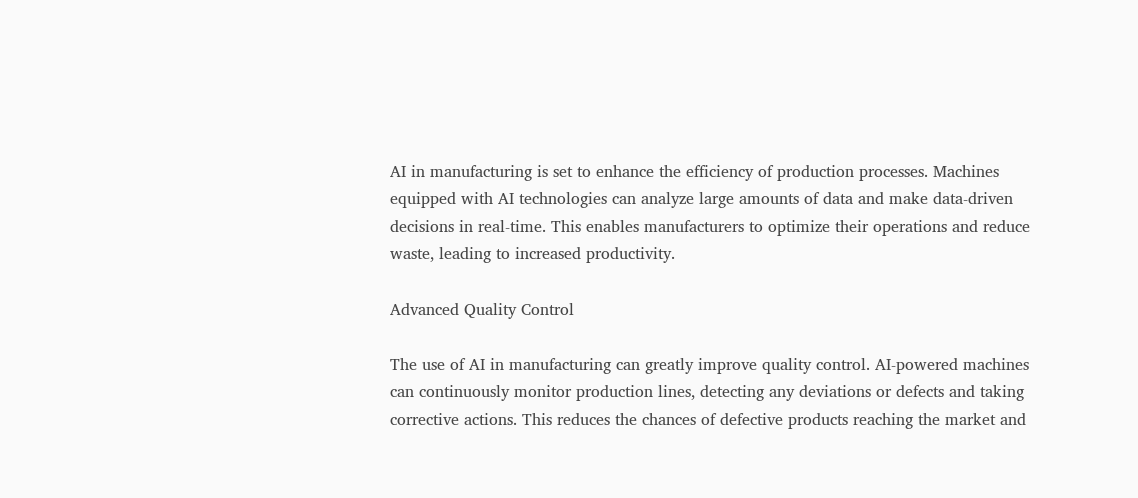AI in manufacturing is set to enhance the efficiency of production processes. Machines equipped with AI technologies can analyze large amounts of data and make data-driven decisions in real-time. This enables manufacturers to optimize their operations and reduce waste, leading to increased productivity.

Advanced Quality Control

The use of AI in manufacturing can greatly improve quality control. AI-powered machines can continuously monitor production lines, detecting any deviations or defects and taking corrective actions. This reduces the chances of defective products reaching the market and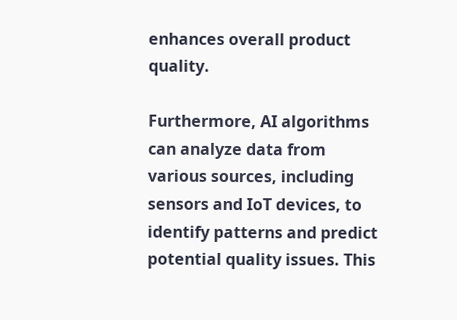enhances overall product quality.

Furthermore, AI algorithms can analyze data from various sources, including sensors and IoT devices, to identify patterns and predict potential quality issues. This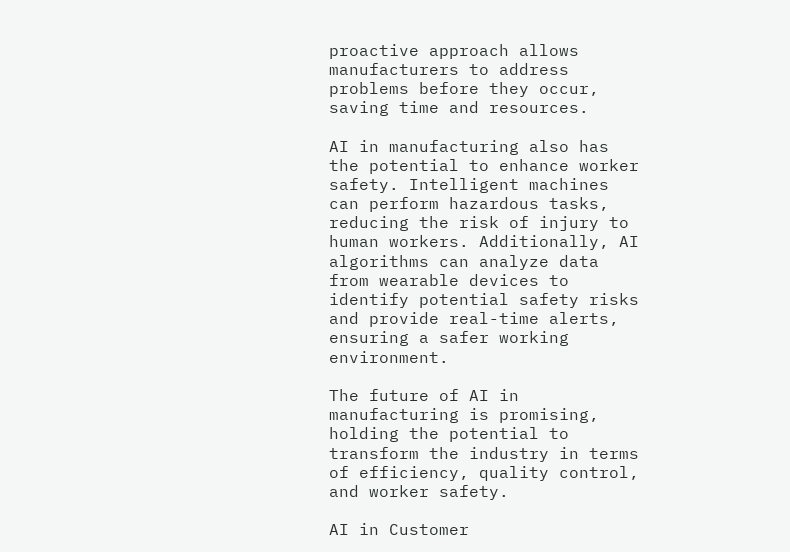proactive approach allows manufacturers to address problems before they occur, saving time and resources.

AI in manufacturing also has the potential to enhance worker safety. Intelligent machines can perform hazardous tasks, reducing the risk of injury to human workers. Additionally, AI algorithms can analyze data from wearable devices to identify potential safety risks and provide real-time alerts, ensuring a safer working environment.

The future of AI in manufacturing is promising, holding the potential to transform the industry in terms of efficiency, quality control, and worker safety.

AI in Customer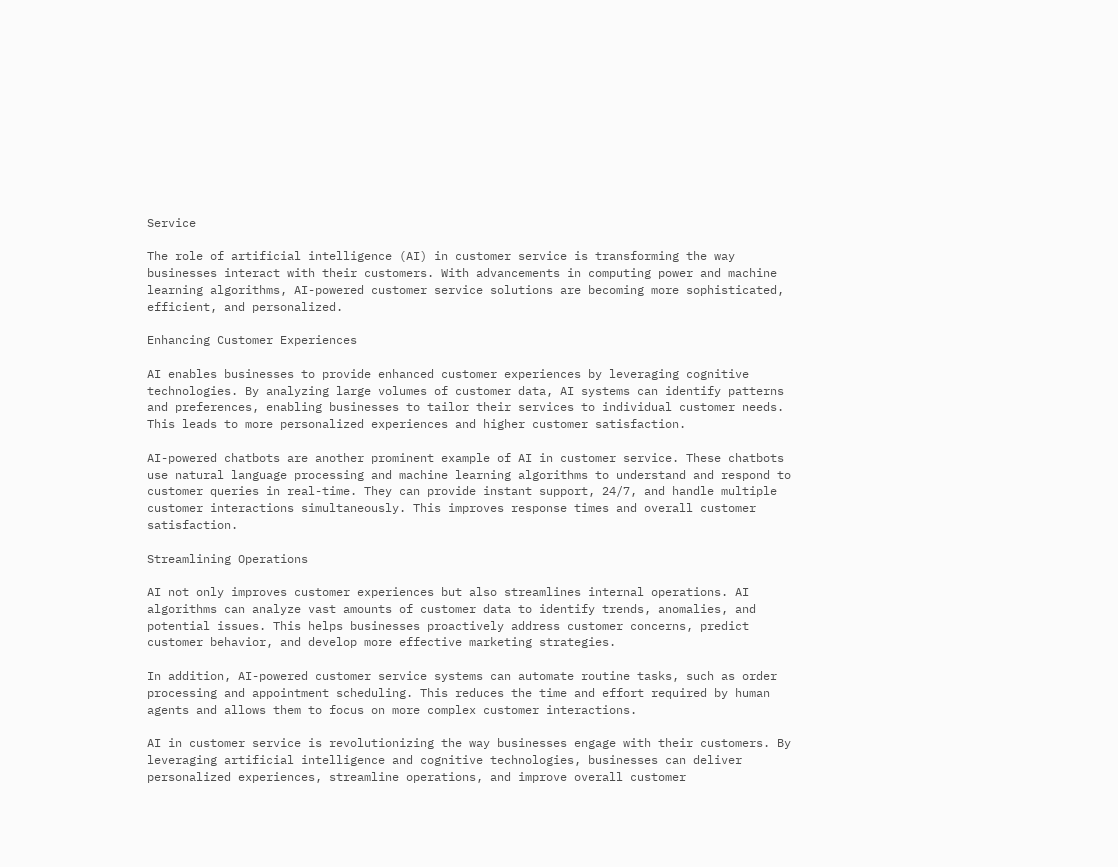Service

The role of artificial intelligence (AI) in customer service is transforming the way businesses interact with their customers. With advancements in computing power and machine learning algorithms, AI-powered customer service solutions are becoming more sophisticated, efficient, and personalized.

Enhancing Customer Experiences

AI enables businesses to provide enhanced customer experiences by leveraging cognitive technologies. By analyzing large volumes of customer data, AI systems can identify patterns and preferences, enabling businesses to tailor their services to individual customer needs. This leads to more personalized experiences and higher customer satisfaction.

AI-powered chatbots are another prominent example of AI in customer service. These chatbots use natural language processing and machine learning algorithms to understand and respond to customer queries in real-time. They can provide instant support, 24/7, and handle multiple customer interactions simultaneously. This improves response times and overall customer satisfaction.

Streamlining Operations

AI not only improves customer experiences but also streamlines internal operations. AI algorithms can analyze vast amounts of customer data to identify trends, anomalies, and potential issues. This helps businesses proactively address customer concerns, predict customer behavior, and develop more effective marketing strategies.

In addition, AI-powered customer service systems can automate routine tasks, such as order processing and appointment scheduling. This reduces the time and effort required by human agents and allows them to focus on more complex customer interactions.

AI in customer service is revolutionizing the way businesses engage with their customers. By leveraging artificial intelligence and cognitive technologies, businesses can deliver personalized experiences, streamline operations, and improve overall customer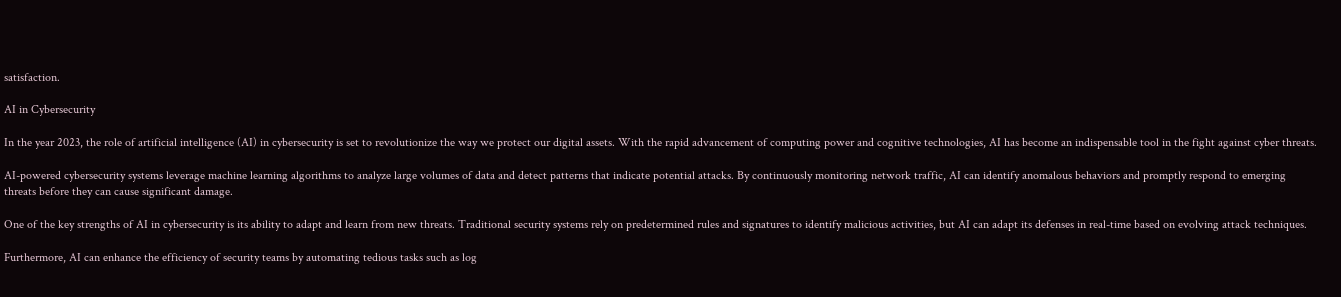satisfaction.

AI in Cybersecurity

In the year 2023, the role of artificial intelligence (AI) in cybersecurity is set to revolutionize the way we protect our digital assets. With the rapid advancement of computing power and cognitive technologies, AI has become an indispensable tool in the fight against cyber threats.

AI-powered cybersecurity systems leverage machine learning algorithms to analyze large volumes of data and detect patterns that indicate potential attacks. By continuously monitoring network traffic, AI can identify anomalous behaviors and promptly respond to emerging threats before they can cause significant damage.

One of the key strengths of AI in cybersecurity is its ability to adapt and learn from new threats. Traditional security systems rely on predetermined rules and signatures to identify malicious activities, but AI can adapt its defenses in real-time based on evolving attack techniques.

Furthermore, AI can enhance the efficiency of security teams by automating tedious tasks such as log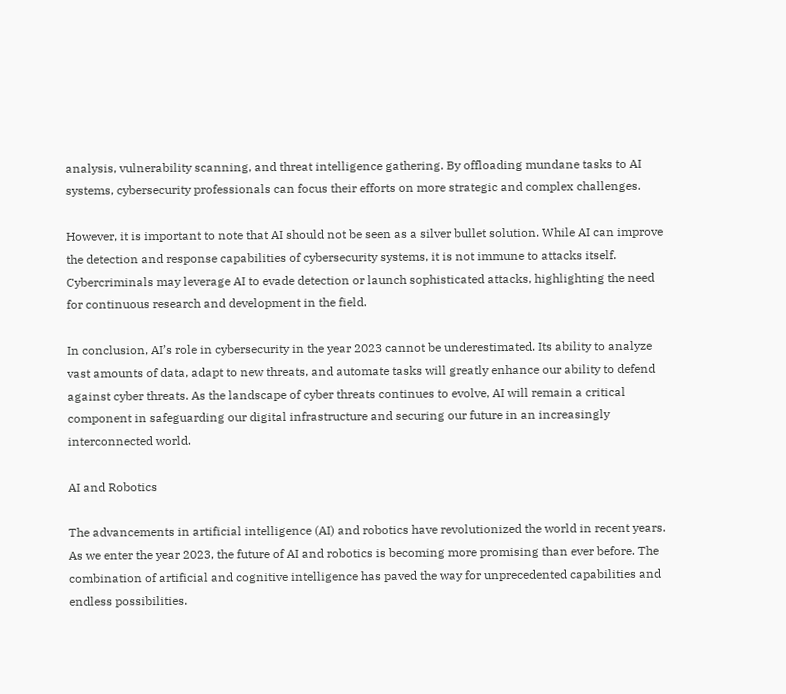analysis, vulnerability scanning, and threat intelligence gathering. By offloading mundane tasks to AI systems, cybersecurity professionals can focus their efforts on more strategic and complex challenges.

However, it is important to note that AI should not be seen as a silver bullet solution. While AI can improve the detection and response capabilities of cybersecurity systems, it is not immune to attacks itself. Cybercriminals may leverage AI to evade detection or launch sophisticated attacks, highlighting the need for continuous research and development in the field.

In conclusion, AI’s role in cybersecurity in the year 2023 cannot be underestimated. Its ability to analyze vast amounts of data, adapt to new threats, and automate tasks will greatly enhance our ability to defend against cyber threats. As the landscape of cyber threats continues to evolve, AI will remain a critical component in safeguarding our digital infrastructure and securing our future in an increasingly interconnected world.

AI and Robotics

The advancements in artificial intelligence (AI) and robotics have revolutionized the world in recent years. As we enter the year 2023, the future of AI and robotics is becoming more promising than ever before. The combination of artificial and cognitive intelligence has paved the way for unprecedented capabilities and endless possibilities.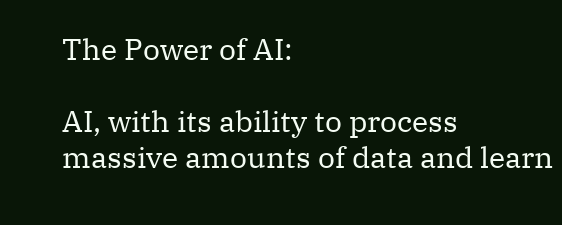The Power of AI:

AI, with its ability to process massive amounts of data and learn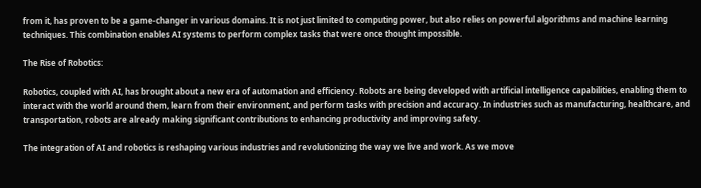from it, has proven to be a game-changer in various domains. It is not just limited to computing power, but also relies on powerful algorithms and machine learning techniques. This combination enables AI systems to perform complex tasks that were once thought impossible.

The Rise of Robotics:

Robotics, coupled with AI, has brought about a new era of automation and efficiency. Robots are being developed with artificial intelligence capabilities, enabling them to interact with the world around them, learn from their environment, and perform tasks with precision and accuracy. In industries such as manufacturing, healthcare, and transportation, robots are already making significant contributions to enhancing productivity and improving safety.

The integration of AI and robotics is reshaping various industries and revolutionizing the way we live and work. As we move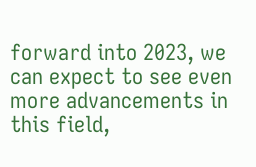forward into 2023, we can expect to see even more advancements in this field,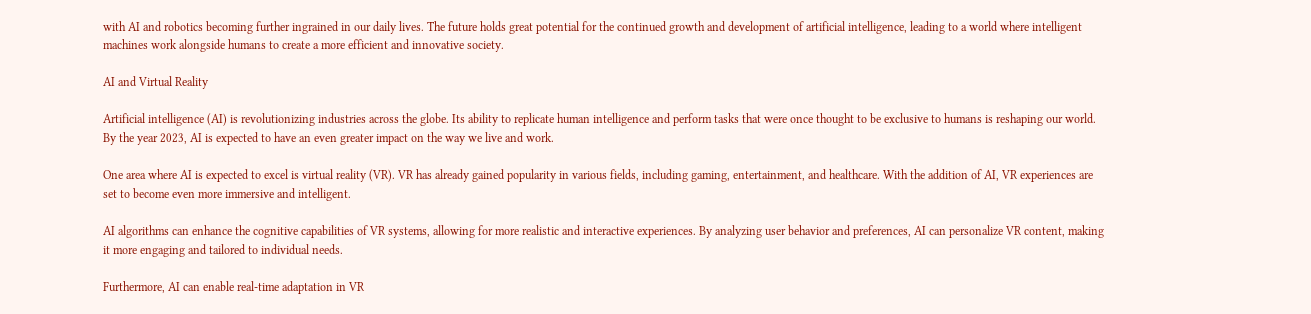with AI and robotics becoming further ingrained in our daily lives. The future holds great potential for the continued growth and development of artificial intelligence, leading to a world where intelligent machines work alongside humans to create a more efficient and innovative society.

AI and Virtual Reality

Artificial intelligence (AI) is revolutionizing industries across the globe. Its ability to replicate human intelligence and perform tasks that were once thought to be exclusive to humans is reshaping our world. By the year 2023, AI is expected to have an even greater impact on the way we live and work.

One area where AI is expected to excel is virtual reality (VR). VR has already gained popularity in various fields, including gaming, entertainment, and healthcare. With the addition of AI, VR experiences are set to become even more immersive and intelligent.

AI algorithms can enhance the cognitive capabilities of VR systems, allowing for more realistic and interactive experiences. By analyzing user behavior and preferences, AI can personalize VR content, making it more engaging and tailored to individual needs.

Furthermore, AI can enable real-time adaptation in VR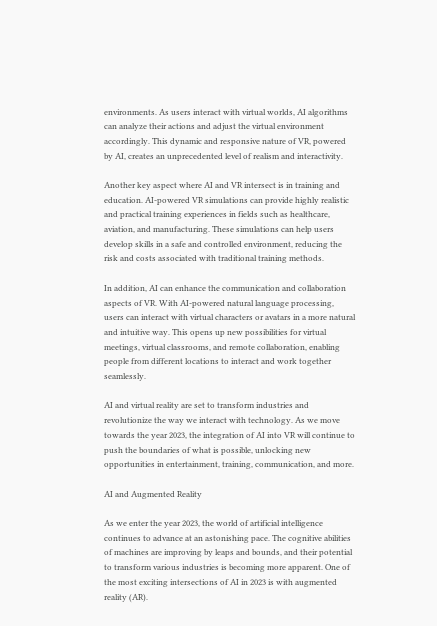environments. As users interact with virtual worlds, AI algorithms can analyze their actions and adjust the virtual environment accordingly. This dynamic and responsive nature of VR, powered by AI, creates an unprecedented level of realism and interactivity.

Another key aspect where AI and VR intersect is in training and education. AI-powered VR simulations can provide highly realistic and practical training experiences in fields such as healthcare, aviation, and manufacturing. These simulations can help users develop skills in a safe and controlled environment, reducing the risk and costs associated with traditional training methods.

In addition, AI can enhance the communication and collaboration aspects of VR. With AI-powered natural language processing, users can interact with virtual characters or avatars in a more natural and intuitive way. This opens up new possibilities for virtual meetings, virtual classrooms, and remote collaboration, enabling people from different locations to interact and work together seamlessly.

AI and virtual reality are set to transform industries and revolutionize the way we interact with technology. As we move towards the year 2023, the integration of AI into VR will continue to push the boundaries of what is possible, unlocking new opportunities in entertainment, training, communication, and more.

AI and Augmented Reality

As we enter the year 2023, the world of artificial intelligence continues to advance at an astonishing pace. The cognitive abilities of machines are improving by leaps and bounds, and their potential to transform various industries is becoming more apparent. One of the most exciting intersections of AI in 2023 is with augmented reality (AR).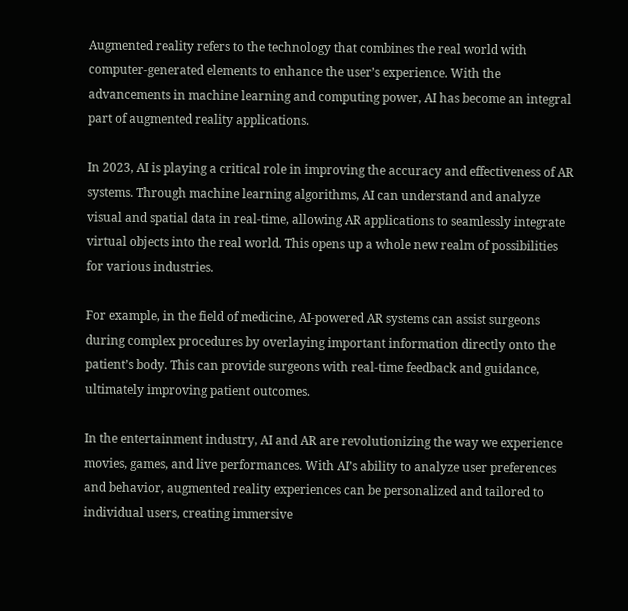Augmented reality refers to the technology that combines the real world with computer-generated elements to enhance the user’s experience. With the advancements in machine learning and computing power, AI has become an integral part of augmented reality applications.

In 2023, AI is playing a critical role in improving the accuracy and effectiveness of AR systems. Through machine learning algorithms, AI can understand and analyze visual and spatial data in real-time, allowing AR applications to seamlessly integrate virtual objects into the real world. This opens up a whole new realm of possibilities for various industries.

For example, in the field of medicine, AI-powered AR systems can assist surgeons during complex procedures by overlaying important information directly onto the patient’s body. This can provide surgeons with real-time feedback and guidance, ultimately improving patient outcomes.

In the entertainment industry, AI and AR are revolutionizing the way we experience movies, games, and live performances. With AI’s ability to analyze user preferences and behavior, augmented reality experiences can be personalized and tailored to individual users, creating immersive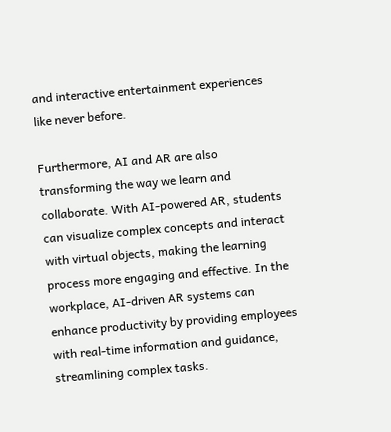and interactive entertainment experiences like never before.

Furthermore, AI and AR are also transforming the way we learn and collaborate. With AI-powered AR, students can visualize complex concepts and interact with virtual objects, making the learning process more engaging and effective. In the workplace, AI-driven AR systems can enhance productivity by providing employees with real-time information and guidance, streamlining complex tasks.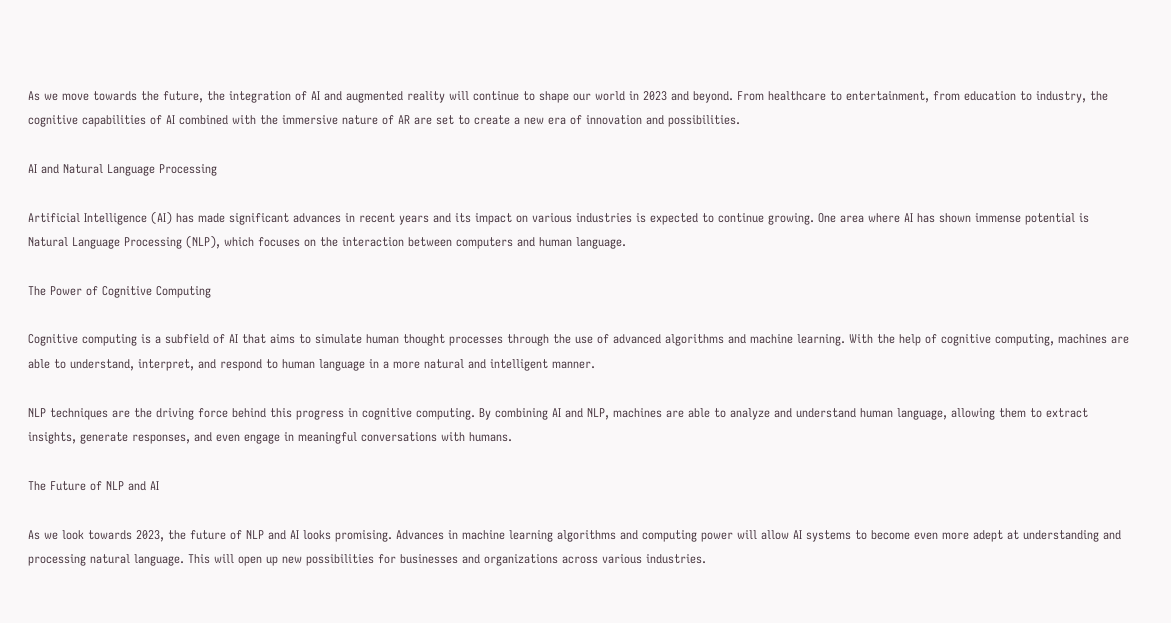As we move towards the future, the integration of AI and augmented reality will continue to shape our world in 2023 and beyond. From healthcare to entertainment, from education to industry, the cognitive capabilities of AI combined with the immersive nature of AR are set to create a new era of innovation and possibilities.

AI and Natural Language Processing

Artificial Intelligence (AI) has made significant advances in recent years and its impact on various industries is expected to continue growing. One area where AI has shown immense potential is Natural Language Processing (NLP), which focuses on the interaction between computers and human language.

The Power of Cognitive Computing

Cognitive computing is a subfield of AI that aims to simulate human thought processes through the use of advanced algorithms and machine learning. With the help of cognitive computing, machines are able to understand, interpret, and respond to human language in a more natural and intelligent manner.

NLP techniques are the driving force behind this progress in cognitive computing. By combining AI and NLP, machines are able to analyze and understand human language, allowing them to extract insights, generate responses, and even engage in meaningful conversations with humans.

The Future of NLP and AI

As we look towards 2023, the future of NLP and AI looks promising. Advances in machine learning algorithms and computing power will allow AI systems to become even more adept at understanding and processing natural language. This will open up new possibilities for businesses and organizations across various industries.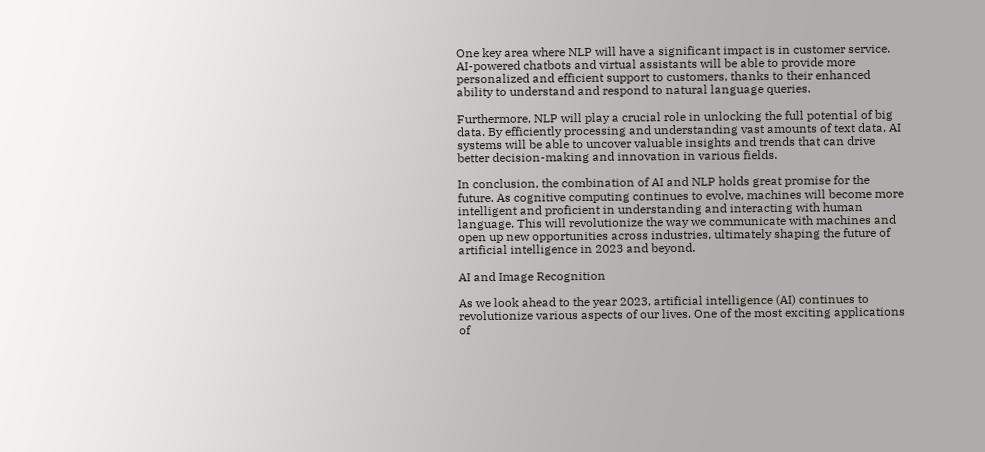One key area where NLP will have a significant impact is in customer service. AI-powered chatbots and virtual assistants will be able to provide more personalized and efficient support to customers, thanks to their enhanced ability to understand and respond to natural language queries.

Furthermore, NLP will play a crucial role in unlocking the full potential of big data. By efficiently processing and understanding vast amounts of text data, AI systems will be able to uncover valuable insights and trends that can drive better decision-making and innovation in various fields.

In conclusion, the combination of AI and NLP holds great promise for the future. As cognitive computing continues to evolve, machines will become more intelligent and proficient in understanding and interacting with human language. This will revolutionize the way we communicate with machines and open up new opportunities across industries, ultimately shaping the future of artificial intelligence in 2023 and beyond.

AI and Image Recognition

As we look ahead to the year 2023, artificial intelligence (AI) continues to revolutionize various aspects of our lives. One of the most exciting applications of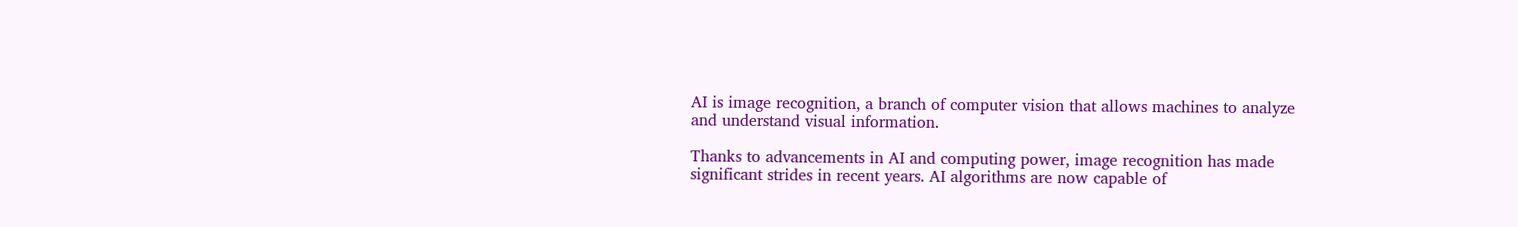AI is image recognition, a branch of computer vision that allows machines to analyze and understand visual information.

Thanks to advancements in AI and computing power, image recognition has made significant strides in recent years. AI algorithms are now capable of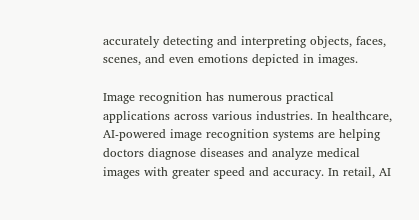accurately detecting and interpreting objects, faces, scenes, and even emotions depicted in images.

Image recognition has numerous practical applications across various industries. In healthcare, AI-powered image recognition systems are helping doctors diagnose diseases and analyze medical images with greater speed and accuracy. In retail, AI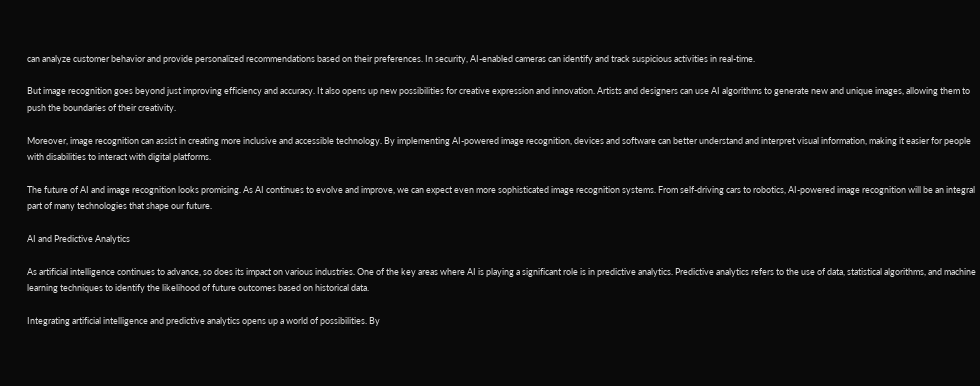can analyze customer behavior and provide personalized recommendations based on their preferences. In security, AI-enabled cameras can identify and track suspicious activities in real-time.

But image recognition goes beyond just improving efficiency and accuracy. It also opens up new possibilities for creative expression and innovation. Artists and designers can use AI algorithms to generate new and unique images, allowing them to push the boundaries of their creativity.

Moreover, image recognition can assist in creating more inclusive and accessible technology. By implementing AI-powered image recognition, devices and software can better understand and interpret visual information, making it easier for people with disabilities to interact with digital platforms.

The future of AI and image recognition looks promising. As AI continues to evolve and improve, we can expect even more sophisticated image recognition systems. From self-driving cars to robotics, AI-powered image recognition will be an integral part of many technologies that shape our future.

AI and Predictive Analytics

As artificial intelligence continues to advance, so does its impact on various industries. One of the key areas where AI is playing a significant role is in predictive analytics. Predictive analytics refers to the use of data, statistical algorithms, and machine learning techniques to identify the likelihood of future outcomes based on historical data.

Integrating artificial intelligence and predictive analytics opens up a world of possibilities. By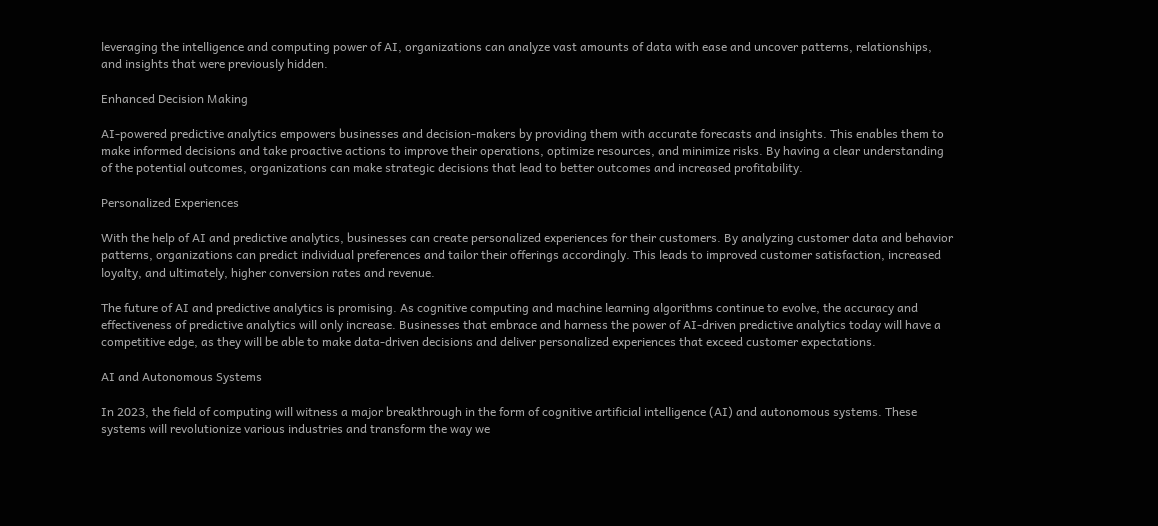leveraging the intelligence and computing power of AI, organizations can analyze vast amounts of data with ease and uncover patterns, relationships, and insights that were previously hidden.

Enhanced Decision Making

AI-powered predictive analytics empowers businesses and decision-makers by providing them with accurate forecasts and insights. This enables them to make informed decisions and take proactive actions to improve their operations, optimize resources, and minimize risks. By having a clear understanding of the potential outcomes, organizations can make strategic decisions that lead to better outcomes and increased profitability.

Personalized Experiences

With the help of AI and predictive analytics, businesses can create personalized experiences for their customers. By analyzing customer data and behavior patterns, organizations can predict individual preferences and tailor their offerings accordingly. This leads to improved customer satisfaction, increased loyalty, and ultimately, higher conversion rates and revenue.

The future of AI and predictive analytics is promising. As cognitive computing and machine learning algorithms continue to evolve, the accuracy and effectiveness of predictive analytics will only increase. Businesses that embrace and harness the power of AI-driven predictive analytics today will have a competitive edge, as they will be able to make data-driven decisions and deliver personalized experiences that exceed customer expectations.

AI and Autonomous Systems

In 2023, the field of computing will witness a major breakthrough in the form of cognitive artificial intelligence (AI) and autonomous systems. These systems will revolutionize various industries and transform the way we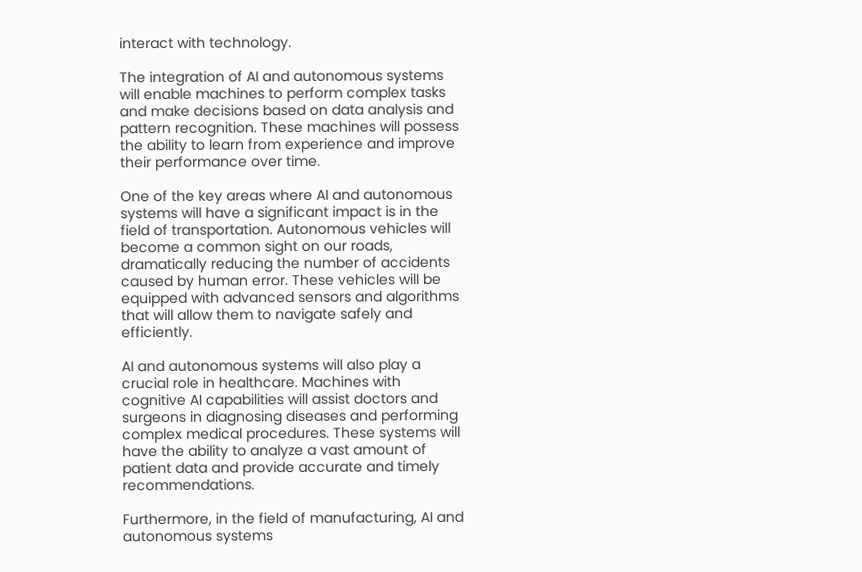interact with technology.

The integration of AI and autonomous systems will enable machines to perform complex tasks and make decisions based on data analysis and pattern recognition. These machines will possess the ability to learn from experience and improve their performance over time.

One of the key areas where AI and autonomous systems will have a significant impact is in the field of transportation. Autonomous vehicles will become a common sight on our roads, dramatically reducing the number of accidents caused by human error. These vehicles will be equipped with advanced sensors and algorithms that will allow them to navigate safely and efficiently.

AI and autonomous systems will also play a crucial role in healthcare. Machines with cognitive AI capabilities will assist doctors and surgeons in diagnosing diseases and performing complex medical procedures. These systems will have the ability to analyze a vast amount of patient data and provide accurate and timely recommendations.

Furthermore, in the field of manufacturing, AI and autonomous systems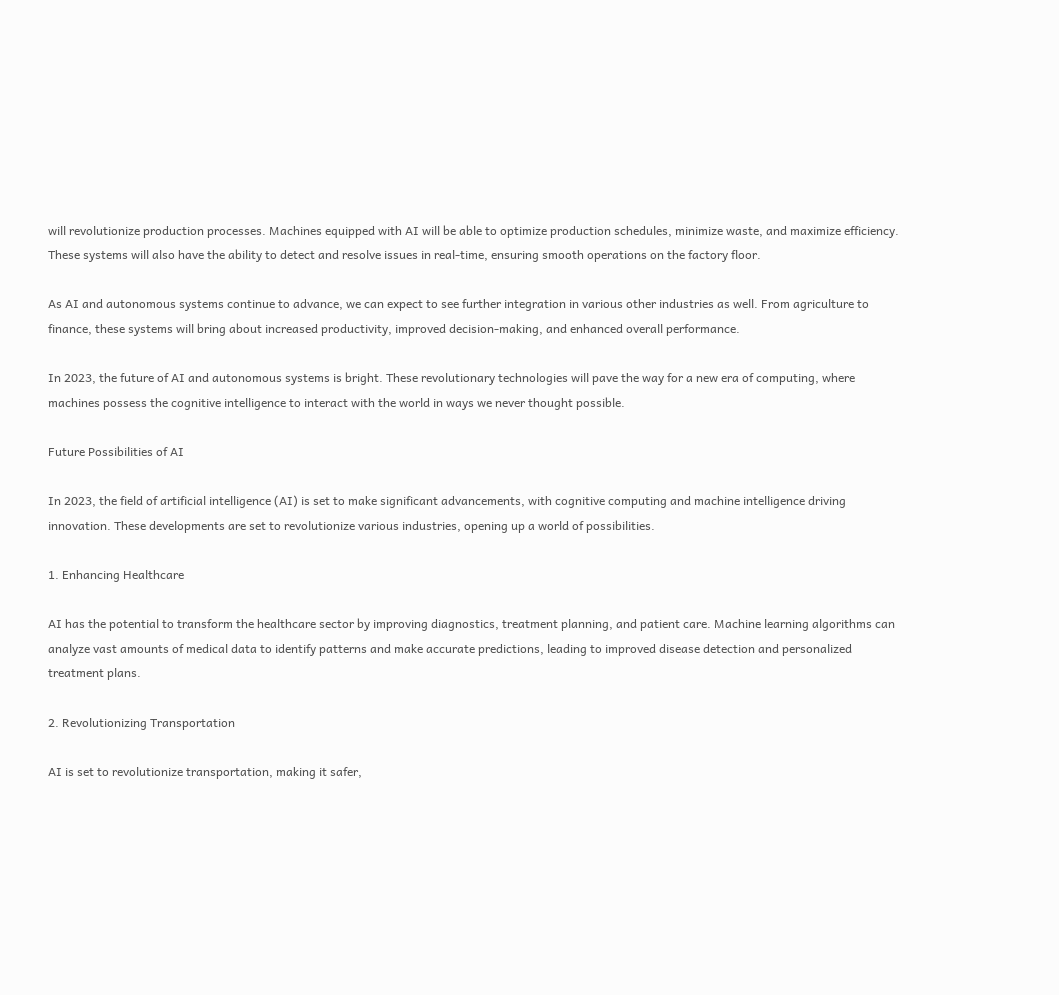will revolutionize production processes. Machines equipped with AI will be able to optimize production schedules, minimize waste, and maximize efficiency. These systems will also have the ability to detect and resolve issues in real-time, ensuring smooth operations on the factory floor.

As AI and autonomous systems continue to advance, we can expect to see further integration in various other industries as well. From agriculture to finance, these systems will bring about increased productivity, improved decision-making, and enhanced overall performance.

In 2023, the future of AI and autonomous systems is bright. These revolutionary technologies will pave the way for a new era of computing, where machines possess the cognitive intelligence to interact with the world in ways we never thought possible.

Future Possibilities of AI

In 2023, the field of artificial intelligence (AI) is set to make significant advancements, with cognitive computing and machine intelligence driving innovation. These developments are set to revolutionize various industries, opening up a world of possibilities.

1. Enhancing Healthcare

AI has the potential to transform the healthcare sector by improving diagnostics, treatment planning, and patient care. Machine learning algorithms can analyze vast amounts of medical data to identify patterns and make accurate predictions, leading to improved disease detection and personalized treatment plans.

2. Revolutionizing Transportation

AI is set to revolutionize transportation, making it safer,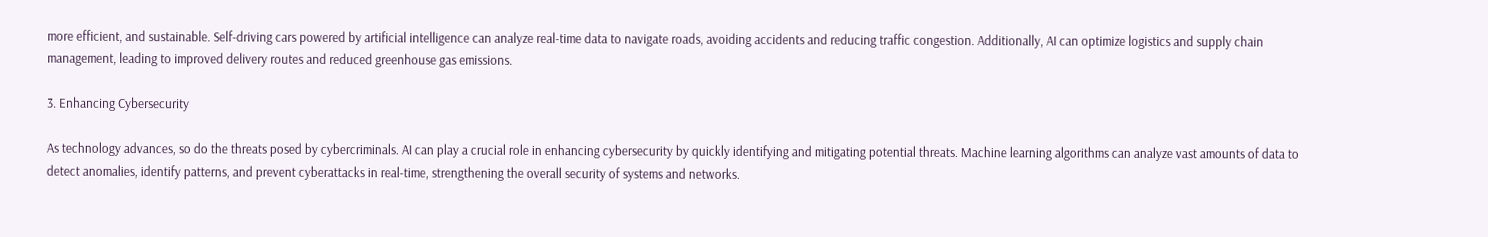more efficient, and sustainable. Self-driving cars powered by artificial intelligence can analyze real-time data to navigate roads, avoiding accidents and reducing traffic congestion. Additionally, AI can optimize logistics and supply chain management, leading to improved delivery routes and reduced greenhouse gas emissions.

3. Enhancing Cybersecurity

As technology advances, so do the threats posed by cybercriminals. AI can play a crucial role in enhancing cybersecurity by quickly identifying and mitigating potential threats. Machine learning algorithms can analyze vast amounts of data to detect anomalies, identify patterns, and prevent cyberattacks in real-time, strengthening the overall security of systems and networks.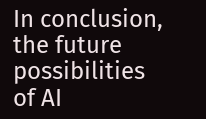In conclusion, the future possibilities of AI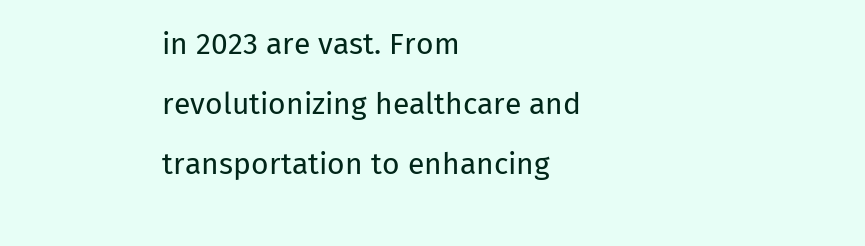in 2023 are vast. From revolutionizing healthcare and transportation to enhancing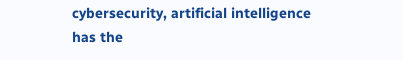cybersecurity, artificial intelligence has the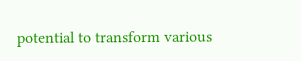potential to transform various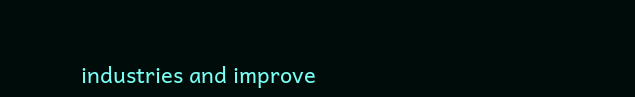industries and improve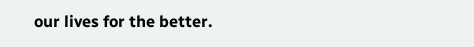our lives for the better.